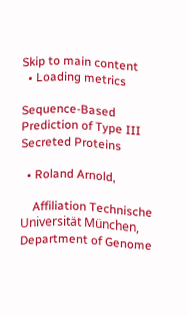Skip to main content
  • Loading metrics

Sequence-Based Prediction of Type III Secreted Proteins

  • Roland Arnold,

    Affiliation Technische Universität München, Department of Genome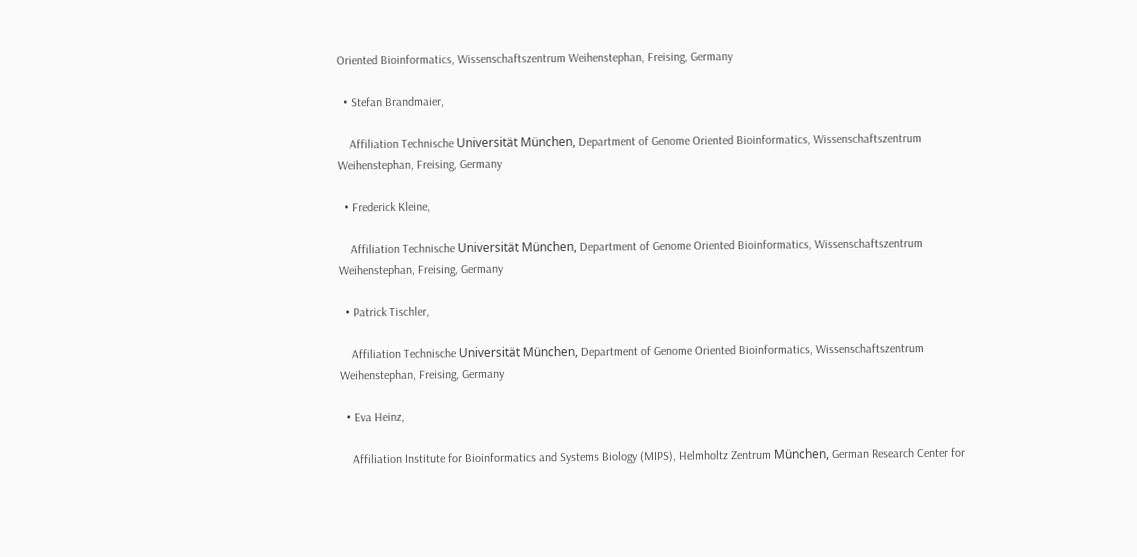Oriented Bioinformatics, Wissenschaftszentrum Weihenstephan, Freising, Germany

  • Stefan Brandmaier,

    Affiliation Technische Universität München, Department of Genome Oriented Bioinformatics, Wissenschaftszentrum Weihenstephan, Freising, Germany

  • Frederick Kleine,

    Affiliation Technische Universität München, Department of Genome Oriented Bioinformatics, Wissenschaftszentrum Weihenstephan, Freising, Germany

  • Patrick Tischler,

    Affiliation Technische Universität München, Department of Genome Oriented Bioinformatics, Wissenschaftszentrum Weihenstephan, Freising, Germany

  • Eva Heinz,

    Affiliation Institute for Bioinformatics and Systems Biology (MIPS), Helmholtz Zentrum München, German Research Center for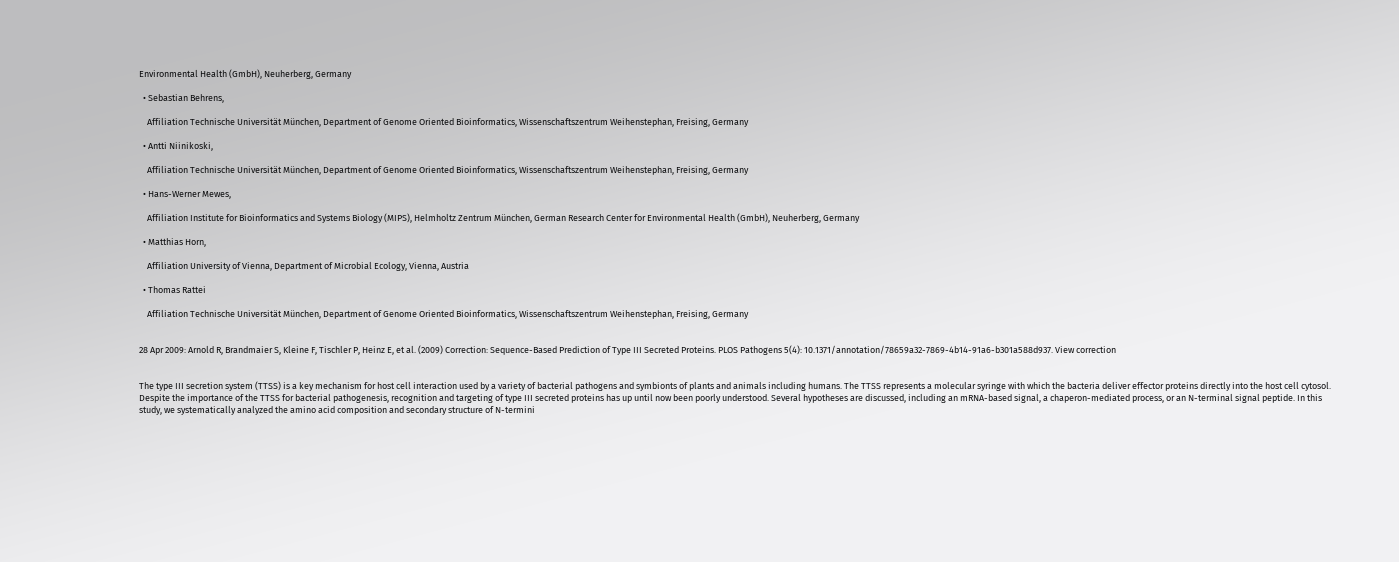Environmental Health (GmbH), Neuherberg, Germany

  • Sebastian Behrens,

    Affiliation Technische Universität München, Department of Genome Oriented Bioinformatics, Wissenschaftszentrum Weihenstephan, Freising, Germany

  • Antti Niinikoski,

    Affiliation Technische Universität München, Department of Genome Oriented Bioinformatics, Wissenschaftszentrum Weihenstephan, Freising, Germany

  • Hans-Werner Mewes,

    Affiliation Institute for Bioinformatics and Systems Biology (MIPS), Helmholtz Zentrum München, German Research Center for Environmental Health (GmbH), Neuherberg, Germany

  • Matthias Horn,

    Affiliation University of Vienna, Department of Microbial Ecology, Vienna, Austria

  • Thomas Rattei

    Affiliation Technische Universität München, Department of Genome Oriented Bioinformatics, Wissenschaftszentrum Weihenstephan, Freising, Germany


28 Apr 2009: Arnold R, Brandmaier S, Kleine F, Tischler P, Heinz E, et al. (2009) Correction: Sequence-Based Prediction of Type III Secreted Proteins. PLOS Pathogens 5(4): 10.1371/annotation/78659a32-7869-4b14-91a6-b301a588d937. View correction


The type III secretion system (TTSS) is a key mechanism for host cell interaction used by a variety of bacterial pathogens and symbionts of plants and animals including humans. The TTSS represents a molecular syringe with which the bacteria deliver effector proteins directly into the host cell cytosol. Despite the importance of the TTSS for bacterial pathogenesis, recognition and targeting of type III secreted proteins has up until now been poorly understood. Several hypotheses are discussed, including an mRNA-based signal, a chaperon-mediated process, or an N-terminal signal peptide. In this study, we systematically analyzed the amino acid composition and secondary structure of N-termini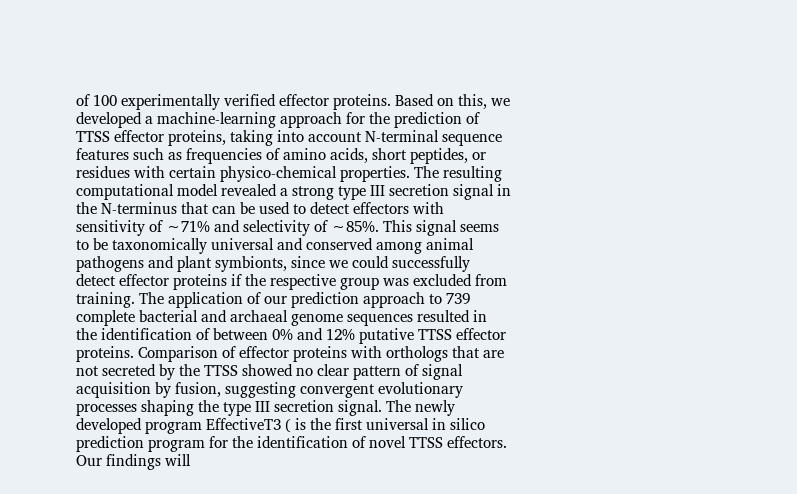of 100 experimentally verified effector proteins. Based on this, we developed a machine-learning approach for the prediction of TTSS effector proteins, taking into account N-terminal sequence features such as frequencies of amino acids, short peptides, or residues with certain physico-chemical properties. The resulting computational model revealed a strong type III secretion signal in the N-terminus that can be used to detect effectors with sensitivity of ∼71% and selectivity of ∼85%. This signal seems to be taxonomically universal and conserved among animal pathogens and plant symbionts, since we could successfully detect effector proteins if the respective group was excluded from training. The application of our prediction approach to 739 complete bacterial and archaeal genome sequences resulted in the identification of between 0% and 12% putative TTSS effector proteins. Comparison of effector proteins with orthologs that are not secreted by the TTSS showed no clear pattern of signal acquisition by fusion, suggesting convergent evolutionary processes shaping the type III secretion signal. The newly developed program EffectiveT3 ( is the first universal in silico prediction program for the identification of novel TTSS effectors. Our findings will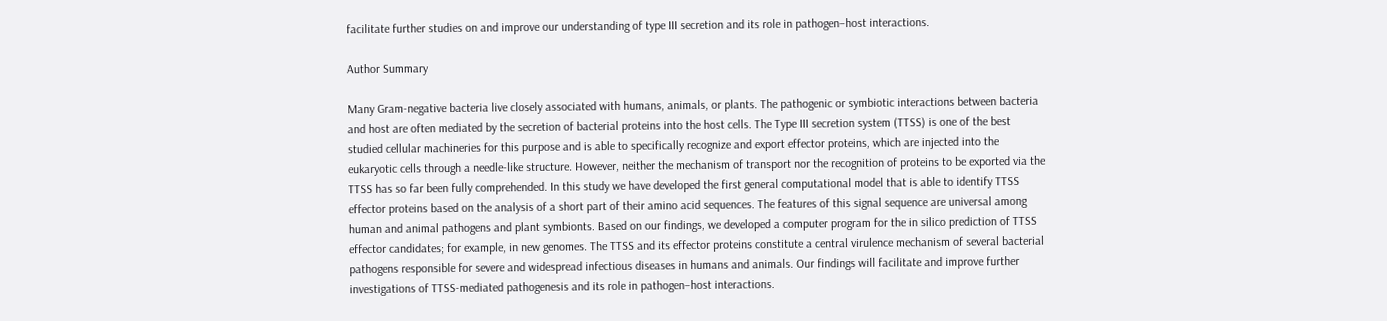facilitate further studies on and improve our understanding of type III secretion and its role in pathogen–host interactions.

Author Summary

Many Gram-negative bacteria live closely associated with humans, animals, or plants. The pathogenic or symbiotic interactions between bacteria and host are often mediated by the secretion of bacterial proteins into the host cells. The Type III secretion system (TTSS) is one of the best studied cellular machineries for this purpose and is able to specifically recognize and export effector proteins, which are injected into the eukaryotic cells through a needle-like structure. However, neither the mechanism of transport nor the recognition of proteins to be exported via the TTSS has so far been fully comprehended. In this study we have developed the first general computational model that is able to identify TTSS effector proteins based on the analysis of a short part of their amino acid sequences. The features of this signal sequence are universal among human and animal pathogens and plant symbionts. Based on our findings, we developed a computer program for the in silico prediction of TTSS effector candidates; for example, in new genomes. The TTSS and its effector proteins constitute a central virulence mechanism of several bacterial pathogens responsible for severe and widespread infectious diseases in humans and animals. Our findings will facilitate and improve further investigations of TTSS-mediated pathogenesis and its role in pathogen–host interactions.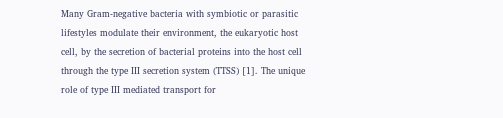Many Gram-negative bacteria with symbiotic or parasitic lifestyles modulate their environment, the eukaryotic host cell, by the secretion of bacterial proteins into the host cell through the type III secretion system (TTSS) [1]. The unique role of type III mediated transport for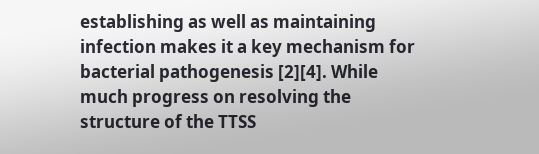establishing as well as maintaining infection makes it a key mechanism for bacterial pathogenesis [2][4]. While much progress on resolving the structure of the TTSS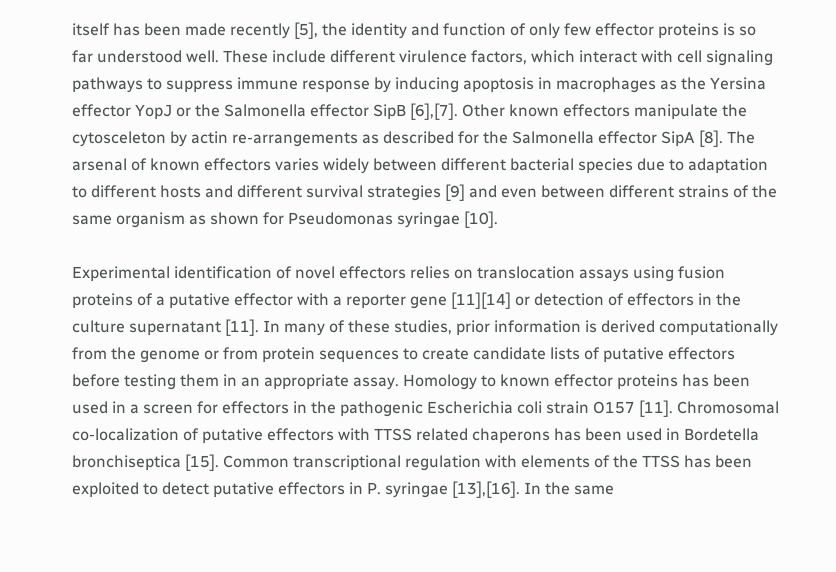itself has been made recently [5], the identity and function of only few effector proteins is so far understood well. These include different virulence factors, which interact with cell signaling pathways to suppress immune response by inducing apoptosis in macrophages as the Yersina effector YopJ or the Salmonella effector SipB [6],[7]. Other known effectors manipulate the cytosceleton by actin re-arrangements as described for the Salmonella effector SipA [8]. The arsenal of known effectors varies widely between different bacterial species due to adaptation to different hosts and different survival strategies [9] and even between different strains of the same organism as shown for Pseudomonas syringae [10].

Experimental identification of novel effectors relies on translocation assays using fusion proteins of a putative effector with a reporter gene [11][14] or detection of effectors in the culture supernatant [11]. In many of these studies, prior information is derived computationally from the genome or from protein sequences to create candidate lists of putative effectors before testing them in an appropriate assay. Homology to known effector proteins has been used in a screen for effectors in the pathogenic Escherichia coli strain O157 [11]. Chromosomal co-localization of putative effectors with TTSS related chaperons has been used in Bordetella bronchiseptica [15]. Common transcriptional regulation with elements of the TTSS has been exploited to detect putative effectors in P. syringae [13],[16]. In the same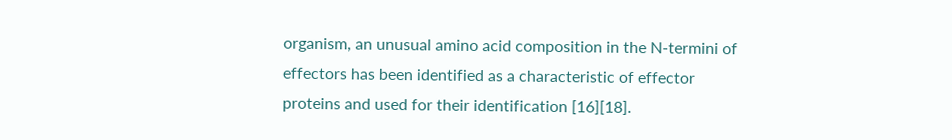organism, an unusual amino acid composition in the N-termini of effectors has been identified as a characteristic of effector proteins and used for their identification [16][18].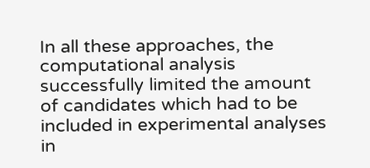In all these approaches, the computational analysis successfully limited the amount of candidates which had to be included in experimental analyses in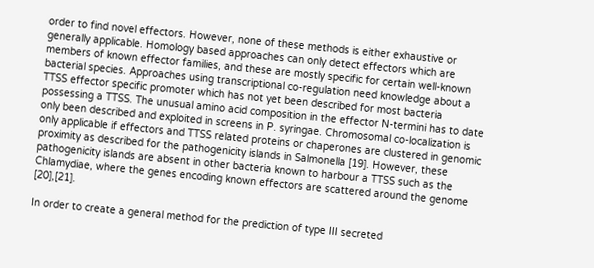order to find novel effectors. However, none of these methods is either exhaustive or generally applicable. Homology based approaches can only detect effectors which are members of known effector families, and these are mostly specific for certain well-known bacterial species. Approaches using transcriptional co-regulation need knowledge about a TTSS effector specific promoter which has not yet been described for most bacteria possessing a TTSS. The unusual amino acid composition in the effector N-termini has to date only been described and exploited in screens in P. syringae. Chromosomal co-localization is only applicable if effectors and TTSS related proteins or chaperones are clustered in genomic proximity as described for the pathogenicity islands in Salmonella [19]. However, these pathogenicity islands are absent in other bacteria known to harbour a TTSS such as the Chlamydiae, where the genes encoding known effectors are scattered around the genome [20],[21].

In order to create a general method for the prediction of type III secreted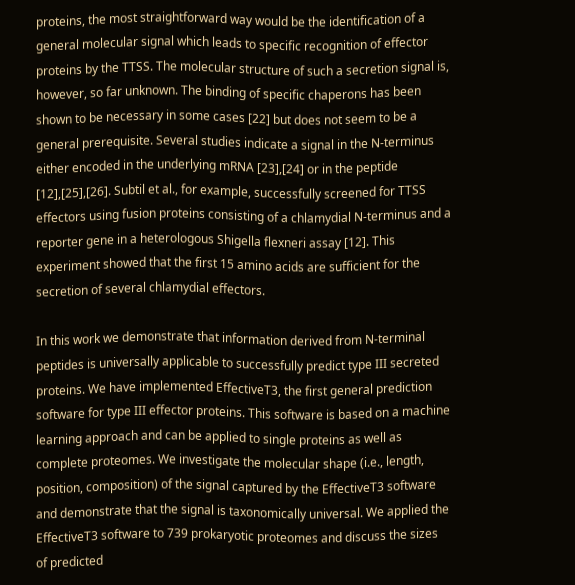proteins, the most straightforward way would be the identification of a general molecular signal which leads to specific recognition of effector proteins by the TTSS. The molecular structure of such a secretion signal is, however, so far unknown. The binding of specific chaperons has been shown to be necessary in some cases [22] but does not seem to be a general prerequisite. Several studies indicate a signal in the N-terminus either encoded in the underlying mRNA [23],[24] or in the peptide [12],[25],[26]. Subtil et al., for example, successfully screened for TTSS effectors using fusion proteins consisting of a chlamydial N-terminus and a reporter gene in a heterologous Shigella flexneri assay [12]. This experiment showed that the first 15 amino acids are sufficient for the secretion of several chlamydial effectors.

In this work we demonstrate that information derived from N-terminal peptides is universally applicable to successfully predict type III secreted proteins. We have implemented EffectiveT3, the first general prediction software for type III effector proteins. This software is based on a machine learning approach and can be applied to single proteins as well as complete proteomes. We investigate the molecular shape (i.e., length, position, composition) of the signal captured by the EffectiveT3 software and demonstrate that the signal is taxonomically universal. We applied the EffectiveT3 software to 739 prokaryotic proteomes and discuss the sizes of predicted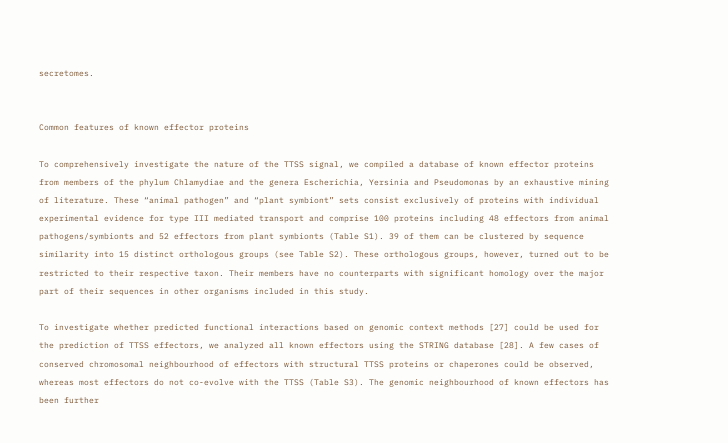secretomes.


Common features of known effector proteins

To comprehensively investigate the nature of the TTSS signal, we compiled a database of known effector proteins from members of the phylum Chlamydiae and the genera Escherichia, Yersinia and Pseudomonas by an exhaustive mining of literature. These “animal pathogen” and “plant symbiont” sets consist exclusively of proteins with individual experimental evidence for type III mediated transport and comprise 100 proteins including 48 effectors from animal pathogens/symbionts and 52 effectors from plant symbionts (Table S1). 39 of them can be clustered by sequence similarity into 15 distinct orthologous groups (see Table S2). These orthologous groups, however, turned out to be restricted to their respective taxon. Their members have no counterparts with significant homology over the major part of their sequences in other organisms included in this study.

To investigate whether predicted functional interactions based on genomic context methods [27] could be used for the prediction of TTSS effectors, we analyzed all known effectors using the STRING database [28]. A few cases of conserved chromosomal neighbourhood of effectors with structural TTSS proteins or chaperones could be observed, whereas most effectors do not co-evolve with the TTSS (Table S3). The genomic neighbourhood of known effectors has been further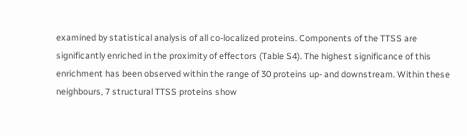examined by statistical analysis of all co-localized proteins. Components of the TTSS are significantly enriched in the proximity of effectors (Table S4). The highest significance of this enrichment has been observed within the range of 30 proteins up- and downstream. Within these neighbours, 7 structural TTSS proteins show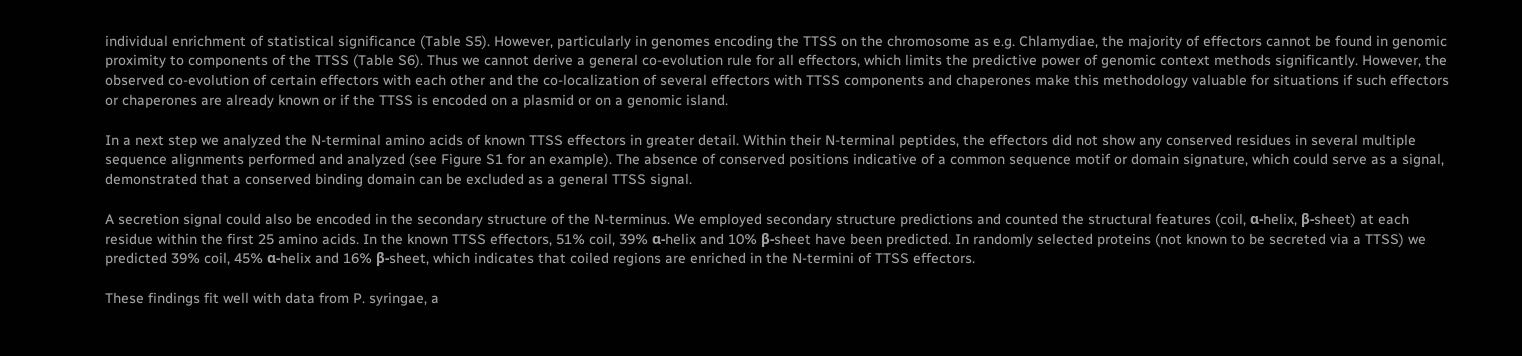individual enrichment of statistical significance (Table S5). However, particularly in genomes encoding the TTSS on the chromosome as e.g. Chlamydiae, the majority of effectors cannot be found in genomic proximity to components of the TTSS (Table S6). Thus we cannot derive a general co-evolution rule for all effectors, which limits the predictive power of genomic context methods significantly. However, the observed co-evolution of certain effectors with each other and the co-localization of several effectors with TTSS components and chaperones make this methodology valuable for situations if such effectors or chaperones are already known or if the TTSS is encoded on a plasmid or on a genomic island.

In a next step we analyzed the N-terminal amino acids of known TTSS effectors in greater detail. Within their N-terminal peptides, the effectors did not show any conserved residues in several multiple sequence alignments performed and analyzed (see Figure S1 for an example). The absence of conserved positions indicative of a common sequence motif or domain signature, which could serve as a signal, demonstrated that a conserved binding domain can be excluded as a general TTSS signal.

A secretion signal could also be encoded in the secondary structure of the N-terminus. We employed secondary structure predictions and counted the structural features (coil, α-helix, β-sheet) at each residue within the first 25 amino acids. In the known TTSS effectors, 51% coil, 39% α-helix and 10% β-sheet have been predicted. In randomly selected proteins (not known to be secreted via a TTSS) we predicted 39% coil, 45% α-helix and 16% β-sheet, which indicates that coiled regions are enriched in the N-termini of TTSS effectors.

These findings fit well with data from P. syringae, a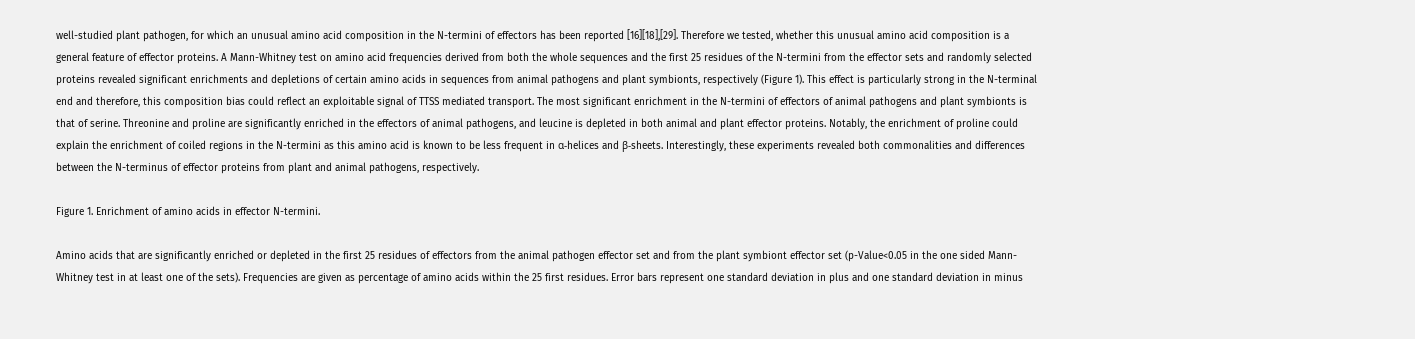well-studied plant pathogen, for which an unusual amino acid composition in the N-termini of effectors has been reported [16][18],[29]. Therefore we tested, whether this unusual amino acid composition is a general feature of effector proteins. A Mann-Whitney test on amino acid frequencies derived from both the whole sequences and the first 25 residues of the N-termini from the effector sets and randomly selected proteins revealed significant enrichments and depletions of certain amino acids in sequences from animal pathogens and plant symbionts, respectively (Figure 1). This effect is particularly strong in the N-terminal end and therefore, this composition bias could reflect an exploitable signal of TTSS mediated transport. The most significant enrichment in the N-termini of effectors of animal pathogens and plant symbionts is that of serine. Threonine and proline are significantly enriched in the effectors of animal pathogens, and leucine is depleted in both animal and plant effector proteins. Notably, the enrichment of proline could explain the enrichment of coiled regions in the N-termini as this amino acid is known to be less frequent in α-helices and β-sheets. Interestingly, these experiments revealed both commonalities and differences between the N-terminus of effector proteins from plant and animal pathogens, respectively.

Figure 1. Enrichment of amino acids in effector N-termini.

Amino acids that are significantly enriched or depleted in the first 25 residues of effectors from the animal pathogen effector set and from the plant symbiont effector set (p-Value<0.05 in the one sided Mann-Whitney test in at least one of the sets). Frequencies are given as percentage of amino acids within the 25 first residues. Error bars represent one standard deviation in plus and one standard deviation in minus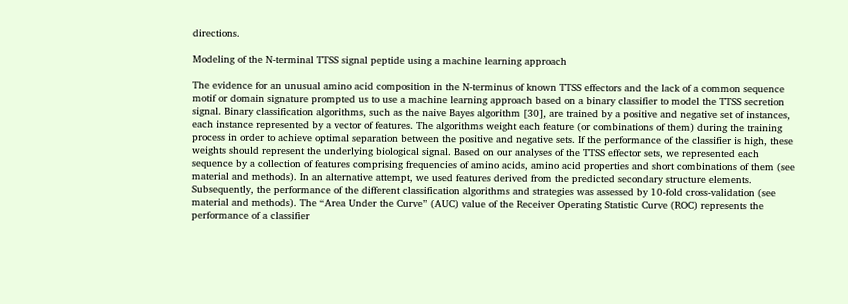directions.

Modeling of the N-terminal TTSS signal peptide using a machine learning approach

The evidence for an unusual amino acid composition in the N-terminus of known TTSS effectors and the lack of a common sequence motif or domain signature prompted us to use a machine learning approach based on a binary classifier to model the TTSS secretion signal. Binary classification algorithms, such as the naive Bayes algorithm [30], are trained by a positive and negative set of instances, each instance represented by a vector of features. The algorithms weight each feature (or combinations of them) during the training process in order to achieve optimal separation between the positive and negative sets. If the performance of the classifier is high, these weights should represent the underlying biological signal. Based on our analyses of the TTSS effector sets, we represented each sequence by a collection of features comprising frequencies of amino acids, amino acid properties and short combinations of them (see material and methods). In an alternative attempt, we used features derived from the predicted secondary structure elements. Subsequently, the performance of the different classification algorithms and strategies was assessed by 10-fold cross-validation (see material and methods). The “Area Under the Curve” (AUC) value of the Receiver Operating Statistic Curve (ROC) represents the performance of a classifier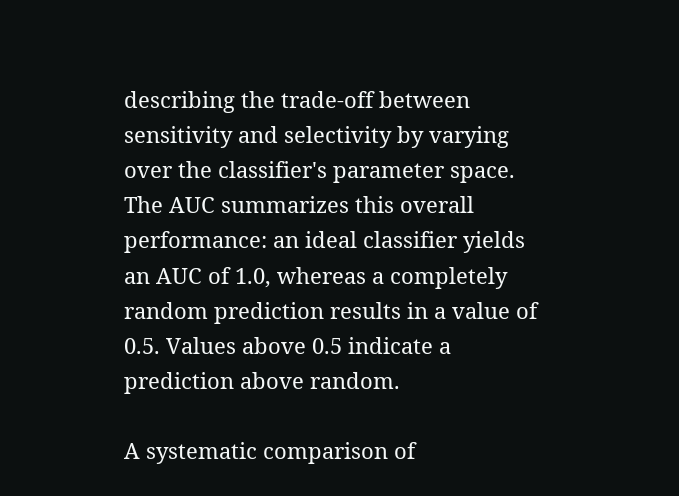describing the trade-off between sensitivity and selectivity by varying over the classifier's parameter space. The AUC summarizes this overall performance: an ideal classifier yields an AUC of 1.0, whereas a completely random prediction results in a value of 0.5. Values above 0.5 indicate a prediction above random.

A systematic comparison of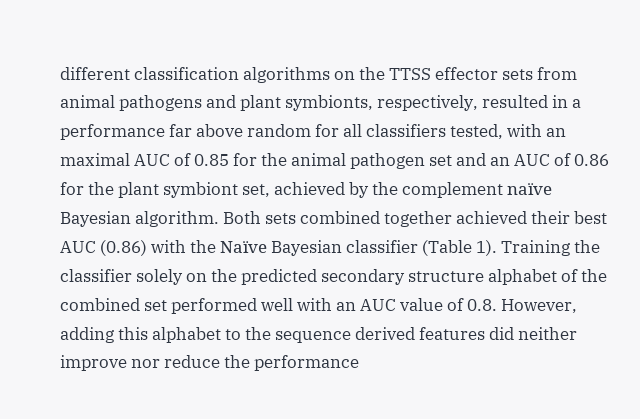different classification algorithms on the TTSS effector sets from animal pathogens and plant symbionts, respectively, resulted in a performance far above random for all classifiers tested, with an maximal AUC of 0.85 for the animal pathogen set and an AUC of 0.86 for the plant symbiont set, achieved by the complement naïve Bayesian algorithm. Both sets combined together achieved their best AUC (0.86) with the Naïve Bayesian classifier (Table 1). Training the classifier solely on the predicted secondary structure alphabet of the combined set performed well with an AUC value of 0.8. However, adding this alphabet to the sequence derived features did neither improve nor reduce the performance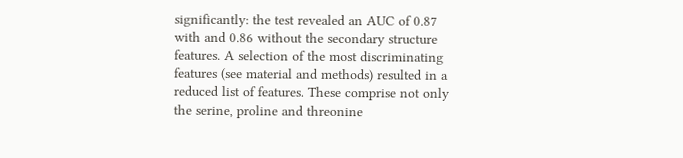significantly: the test revealed an AUC of 0.87 with and 0.86 without the secondary structure features. A selection of the most discriminating features (see material and methods) resulted in a reduced list of features. These comprise not only the serine, proline and threonine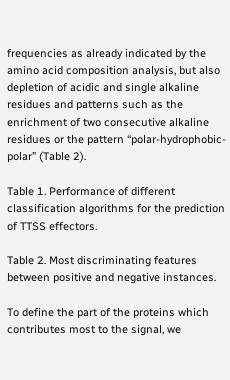frequencies as already indicated by the amino acid composition analysis, but also depletion of acidic and single alkaline residues and patterns such as the enrichment of two consecutive alkaline residues or the pattern “polar-hydrophobic-polar” (Table 2).

Table 1. Performance of different classification algorithms for the prediction of TTSS effectors.

Table 2. Most discriminating features between positive and negative instances.

To define the part of the proteins which contributes most to the signal, we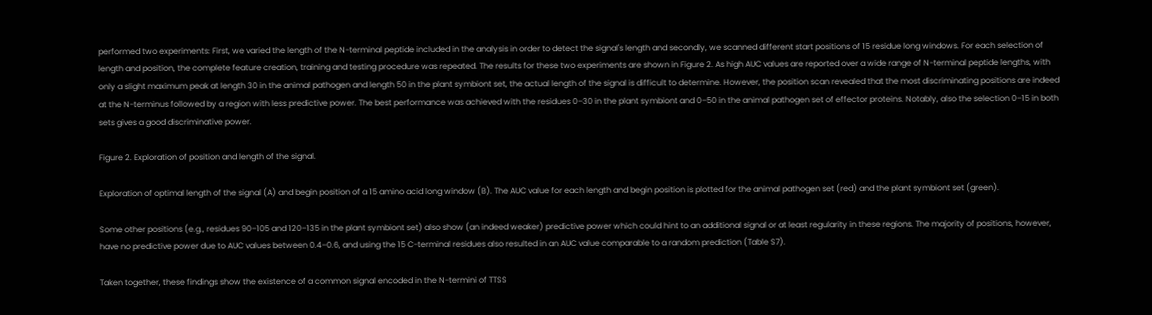performed two experiments: First, we varied the length of the N-terminal peptide included in the analysis in order to detect the signal's length and secondly, we scanned different start positions of 15 residue long windows. For each selection of length and position, the complete feature creation, training and testing procedure was repeated. The results for these two experiments are shown in Figure 2. As high AUC values are reported over a wide range of N-terminal peptide lengths, with only a slight maximum peak at length 30 in the animal pathogen and length 50 in the plant symbiont set, the actual length of the signal is difficult to determine. However, the position scan revealed that the most discriminating positions are indeed at the N-terminus followed by a region with less predictive power. The best performance was achieved with the residues 0–30 in the plant symbiont and 0–50 in the animal pathogen set of effector proteins. Notably, also the selection 0–15 in both sets gives a good discriminative power.

Figure 2. Exploration of position and length of the signal.

Exploration of optimal length of the signal (A) and begin position of a 15 amino acid long window (B). The AUC value for each length and begin position is plotted for the animal pathogen set (red) and the plant symbiont set (green).

Some other positions (e.g., residues 90–105 and 120–135 in the plant symbiont set) also show (an indeed weaker) predictive power which could hint to an additional signal or at least regularity in these regions. The majority of positions, however, have no predictive power due to AUC values between 0.4–0.6, and using the 15 C-terminal residues also resulted in an AUC value comparable to a random prediction (Table S7).

Taken together, these findings show the existence of a common signal encoded in the N-termini of TTSS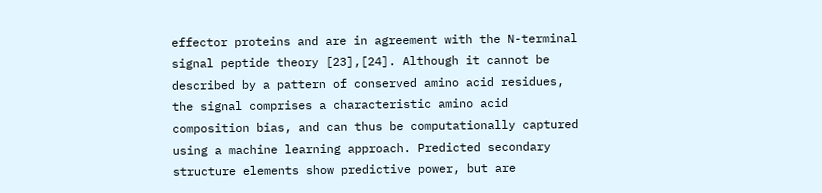effector proteins and are in agreement with the N-terminal signal peptide theory [23],[24]. Although it cannot be described by a pattern of conserved amino acid residues, the signal comprises a characteristic amino acid composition bias, and can thus be computationally captured using a machine learning approach. Predicted secondary structure elements show predictive power, but are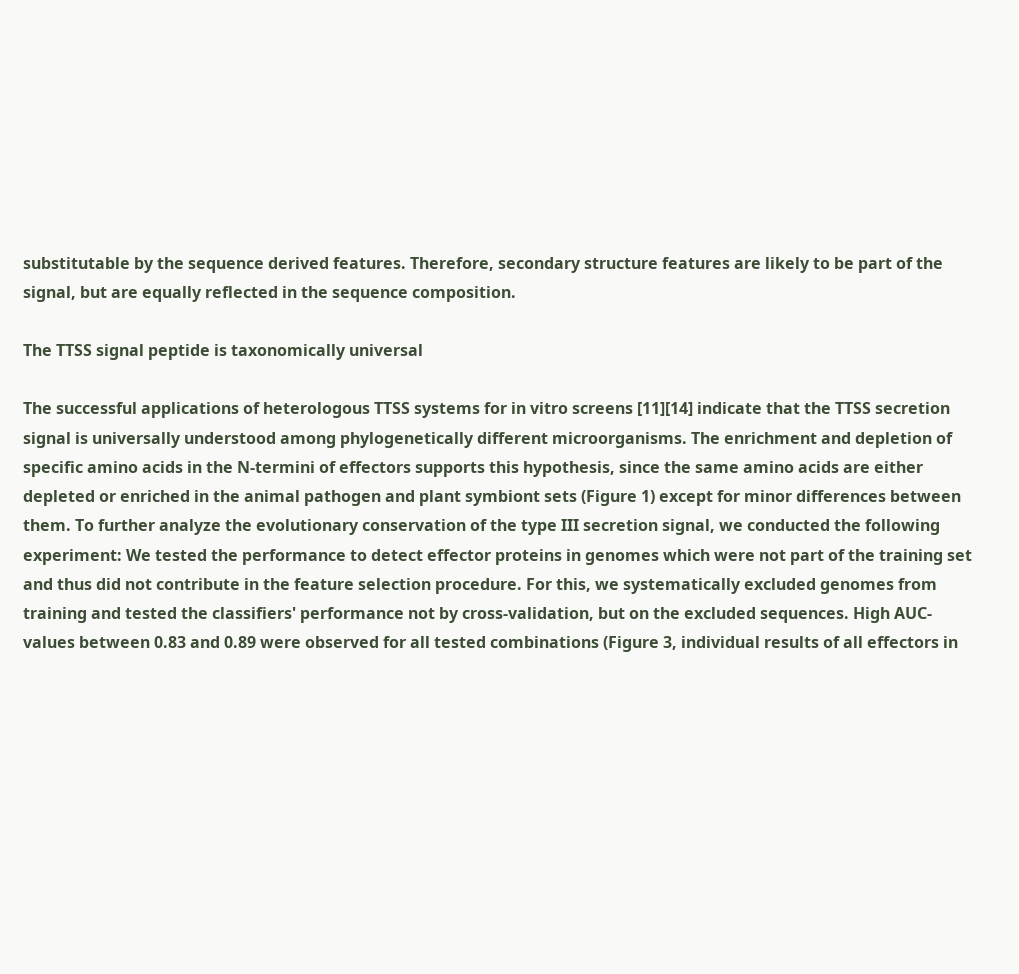substitutable by the sequence derived features. Therefore, secondary structure features are likely to be part of the signal, but are equally reflected in the sequence composition.

The TTSS signal peptide is taxonomically universal

The successful applications of heterologous TTSS systems for in vitro screens [11][14] indicate that the TTSS secretion signal is universally understood among phylogenetically different microorganisms. The enrichment and depletion of specific amino acids in the N-termini of effectors supports this hypothesis, since the same amino acids are either depleted or enriched in the animal pathogen and plant symbiont sets (Figure 1) except for minor differences between them. To further analyze the evolutionary conservation of the type III secretion signal, we conducted the following experiment: We tested the performance to detect effector proteins in genomes which were not part of the training set and thus did not contribute in the feature selection procedure. For this, we systematically excluded genomes from training and tested the classifiers' performance not by cross-validation, but on the excluded sequences. High AUC-values between 0.83 and 0.89 were observed for all tested combinations (Figure 3, individual results of all effectors in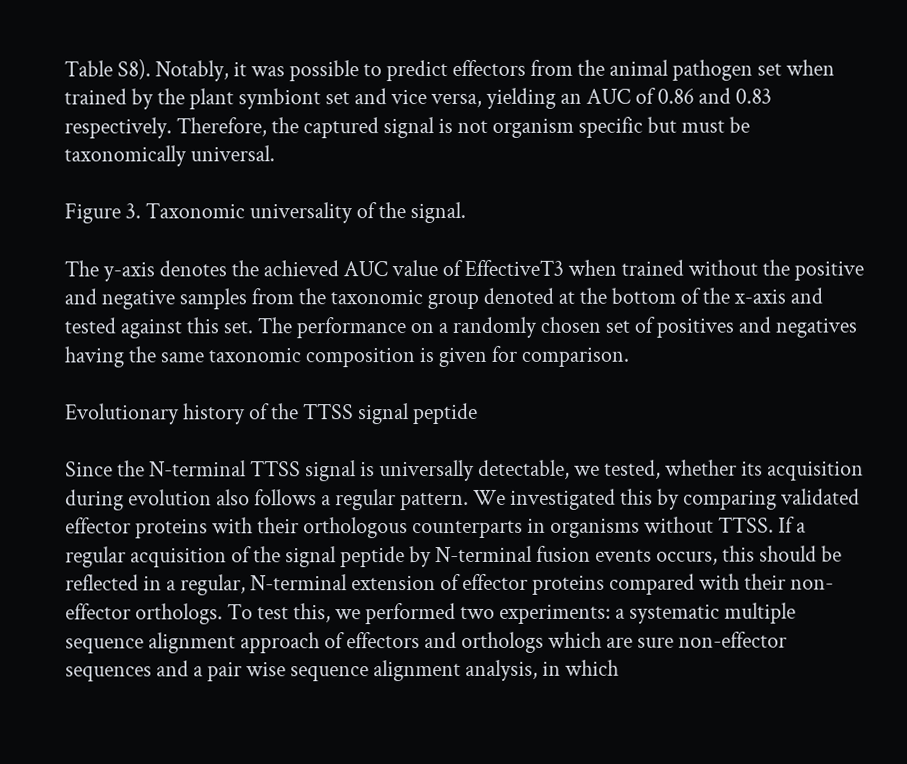Table S8). Notably, it was possible to predict effectors from the animal pathogen set when trained by the plant symbiont set and vice versa, yielding an AUC of 0.86 and 0.83 respectively. Therefore, the captured signal is not organism specific but must be taxonomically universal.

Figure 3. Taxonomic universality of the signal.

The y-axis denotes the achieved AUC value of EffectiveT3 when trained without the positive and negative samples from the taxonomic group denoted at the bottom of the x-axis and tested against this set. The performance on a randomly chosen set of positives and negatives having the same taxonomic composition is given for comparison.

Evolutionary history of the TTSS signal peptide

Since the N-terminal TTSS signal is universally detectable, we tested, whether its acquisition during evolution also follows a regular pattern. We investigated this by comparing validated effector proteins with their orthologous counterparts in organisms without TTSS. If a regular acquisition of the signal peptide by N-terminal fusion events occurs, this should be reflected in a regular, N-terminal extension of effector proteins compared with their non-effector orthologs. To test this, we performed two experiments: a systematic multiple sequence alignment approach of effectors and orthologs which are sure non-effector sequences and a pair wise sequence alignment analysis, in which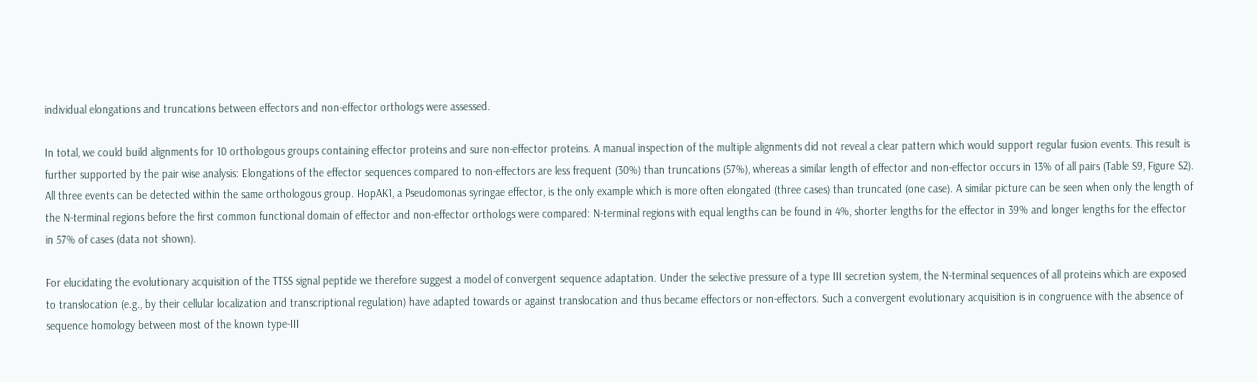individual elongations and truncations between effectors and non-effector orthologs were assessed.

In total, we could build alignments for 10 orthologous groups containing effector proteins and sure non-effector proteins. A manual inspection of the multiple alignments did not reveal a clear pattern which would support regular fusion events. This result is further supported by the pair wise analysis: Elongations of the effector sequences compared to non-effectors are less frequent (30%) than truncations (57%), whereas a similar length of effector and non-effector occurs in 13% of all pairs (Table S9, Figure S2). All three events can be detected within the same orthologous group. HopAK1, a Pseudomonas syringae effector, is the only example which is more often elongated (three cases) than truncated (one case). A similar picture can be seen when only the length of the N-terminal regions before the first common functional domain of effector and non-effector orthologs were compared: N-terminal regions with equal lengths can be found in 4%, shorter lengths for the effector in 39% and longer lengths for the effector in 57% of cases (data not shown).

For elucidating the evolutionary acquisition of the TTSS signal peptide we therefore suggest a model of convergent sequence adaptation. Under the selective pressure of a type III secretion system, the N-terminal sequences of all proteins which are exposed to translocation (e.g., by their cellular localization and transcriptional regulation) have adapted towards or against translocation and thus became effectors or non-effectors. Such a convergent evolutionary acquisition is in congruence with the absence of sequence homology between most of the known type-III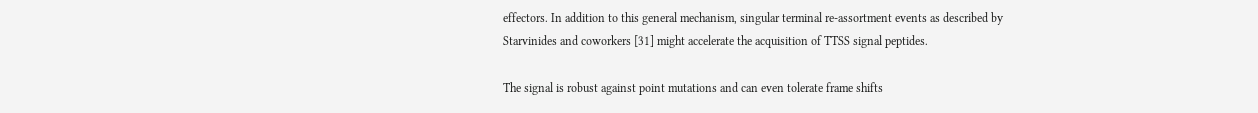effectors. In addition to this general mechanism, singular terminal re-assortment events as described by Starvinides and coworkers [31] might accelerate the acquisition of TTSS signal peptides.

The signal is robust against point mutations and can even tolerate frame shifts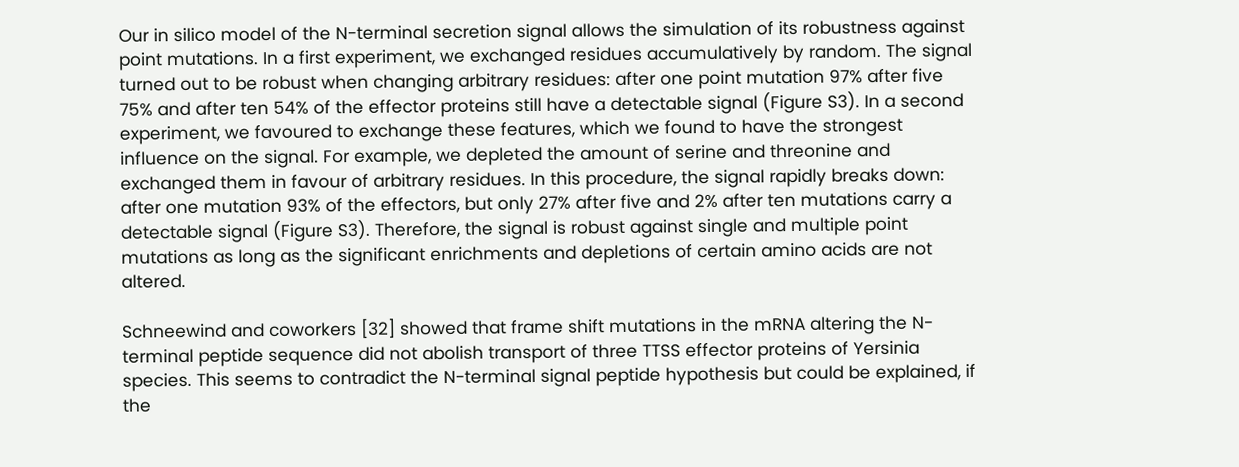Our in silico model of the N-terminal secretion signal allows the simulation of its robustness against point mutations. In a first experiment, we exchanged residues accumulatively by random. The signal turned out to be robust when changing arbitrary residues: after one point mutation 97% after five 75% and after ten 54% of the effector proteins still have a detectable signal (Figure S3). In a second experiment, we favoured to exchange these features, which we found to have the strongest influence on the signal. For example, we depleted the amount of serine and threonine and exchanged them in favour of arbitrary residues. In this procedure, the signal rapidly breaks down: after one mutation 93% of the effectors, but only 27% after five and 2% after ten mutations carry a detectable signal (Figure S3). Therefore, the signal is robust against single and multiple point mutations as long as the significant enrichments and depletions of certain amino acids are not altered.

Schneewind and coworkers [32] showed that frame shift mutations in the mRNA altering the N-terminal peptide sequence did not abolish transport of three TTSS effector proteins of Yersinia species. This seems to contradict the N-terminal signal peptide hypothesis but could be explained, if the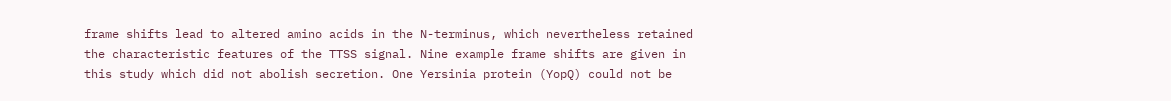frame shifts lead to altered amino acids in the N-terminus, which nevertheless retained the characteristic features of the TTSS signal. Nine example frame shifts are given in this study which did not abolish secretion. One Yersinia protein (YopQ) could not be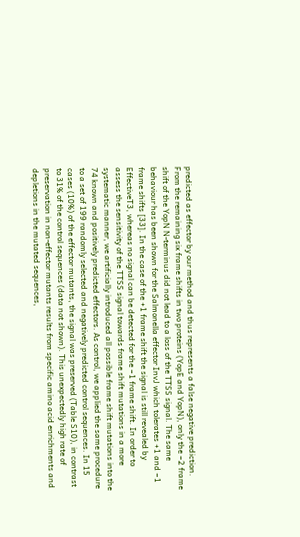predicted as effector by our method and thus represents a false negative prediction. From the remaining six frame shifts in two proteins (YopE and YopN), only the −2 frame shift of the YopN N-terminus did not lead to a loss of the TTSS signal. The same behaviour has been shown for the Salmonella effector InvJ which tolerates +1 and −1 frame shifts [33]. In the case of the +1 frame shift the signal is still revealed by EffectiveT3, whereas no signal can be detected for the −1 frame shift. In order to assess the sensitivity of the TTSS signal towards frame shift mutations in a more systematic manner, we artificially introduced all possible frame shift mutations into the 74 known and positively predicted effectors. As control, we applied the same procedure to a set of 199 randomly selected and negatively predicted control sequences. In 15 cases (10%) of the effector mutants, the signal was preserved (Table S10), in contrast to 31% of the control sequences (data not shown). This unexpectedly high rate of preservation in non-effector mutants results from specific amino acid enrichments and depletions in the mutated sequences,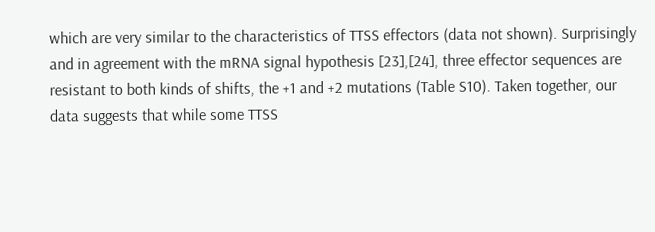which are very similar to the characteristics of TTSS effectors (data not shown). Surprisingly and in agreement with the mRNA signal hypothesis [23],[24], three effector sequences are resistant to both kinds of shifts, the +1 and +2 mutations (Table S10). Taken together, our data suggests that while some TTSS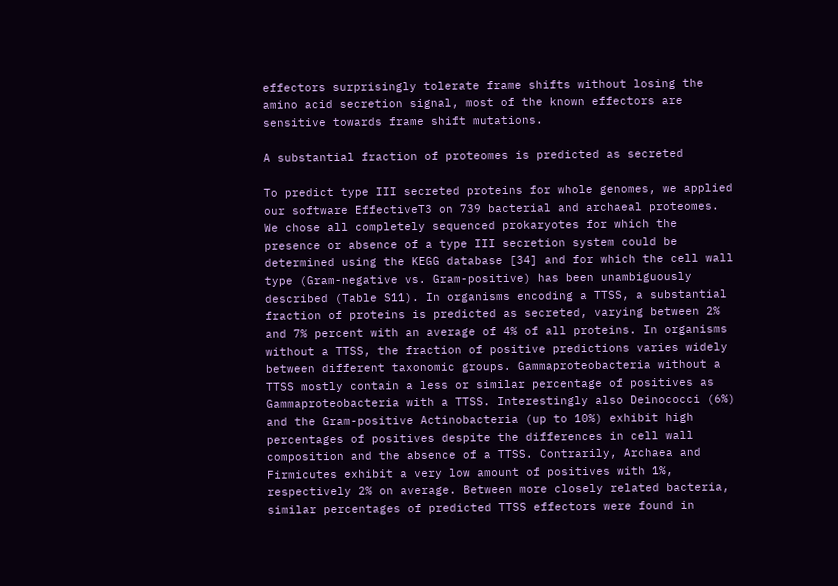effectors surprisingly tolerate frame shifts without losing the amino acid secretion signal, most of the known effectors are sensitive towards frame shift mutations.

A substantial fraction of proteomes is predicted as secreted

To predict type III secreted proteins for whole genomes, we applied our software EffectiveT3 on 739 bacterial and archaeal proteomes. We chose all completely sequenced prokaryotes for which the presence or absence of a type III secretion system could be determined using the KEGG database [34] and for which the cell wall type (Gram-negative vs. Gram-positive) has been unambiguously described (Table S11). In organisms encoding a TTSS, a substantial fraction of proteins is predicted as secreted, varying between 2% and 7% percent with an average of 4% of all proteins. In organisms without a TTSS, the fraction of positive predictions varies widely between different taxonomic groups. Gammaproteobacteria without a TTSS mostly contain a less or similar percentage of positives as Gammaproteobacteria with a TTSS. Interestingly also Deinococci (6%) and the Gram-positive Actinobacteria (up to 10%) exhibit high percentages of positives despite the differences in cell wall composition and the absence of a TTSS. Contrarily, Archaea and Firmicutes exhibit a very low amount of positives with 1%, respectively 2% on average. Between more closely related bacteria, similar percentages of predicted TTSS effectors were found in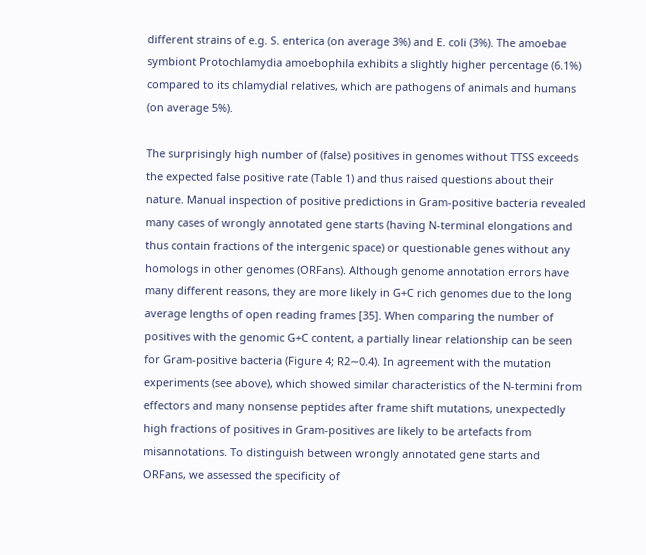different strains of e.g. S. enterica (on average 3%) and E. coli (3%). The amoebae symbiont Protochlamydia amoebophila exhibits a slightly higher percentage (6.1%) compared to its chlamydial relatives, which are pathogens of animals and humans (on average 5%).

The surprisingly high number of (false) positives in genomes without TTSS exceeds the expected false positive rate (Table 1) and thus raised questions about their nature. Manual inspection of positive predictions in Gram-positive bacteria revealed many cases of wrongly annotated gene starts (having N-terminal elongations and thus contain fractions of the intergenic space) or questionable genes without any homologs in other genomes (ORFans). Although genome annotation errors have many different reasons, they are more likely in G+C rich genomes due to the long average lengths of open reading frames [35]. When comparing the number of positives with the genomic G+C content, a partially linear relationship can be seen for Gram-positive bacteria (Figure 4; R2∼0.4). In agreement with the mutation experiments (see above), which showed similar characteristics of the N-termini from effectors and many nonsense peptides after frame shift mutations, unexpectedly high fractions of positives in Gram-positives are likely to be artefacts from misannotations. To distinguish between wrongly annotated gene starts and ORFans, we assessed the specificity of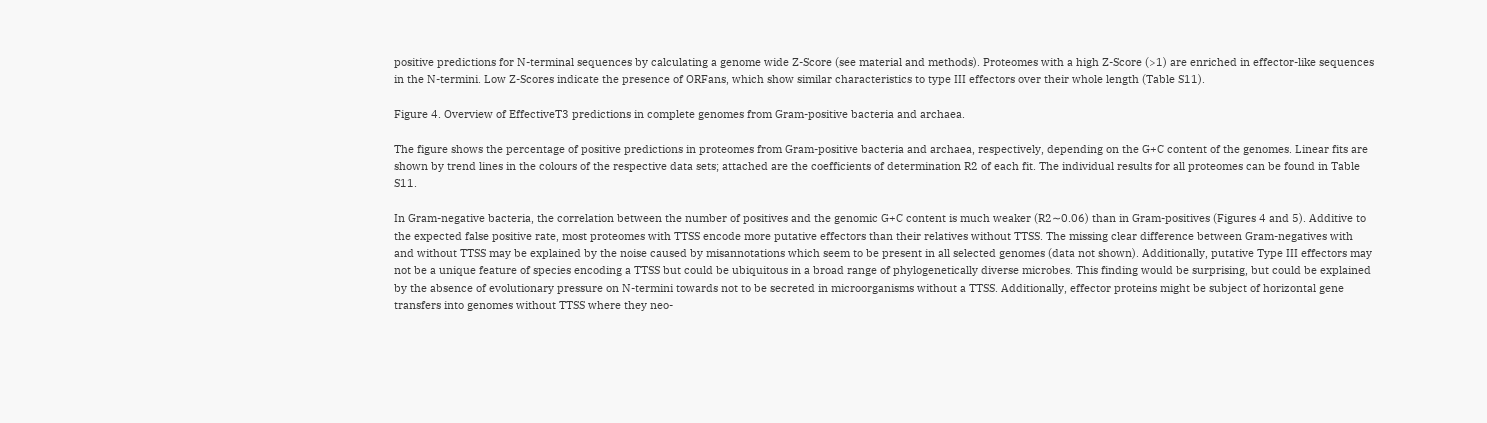positive predictions for N-terminal sequences by calculating a genome wide Z-Score (see material and methods). Proteomes with a high Z-Score (>1) are enriched in effector-like sequences in the N-termini. Low Z-Scores indicate the presence of ORFans, which show similar characteristics to type III effectors over their whole length (Table S11).

Figure 4. Overview of EffectiveT3 predictions in complete genomes from Gram-positive bacteria and archaea.

The figure shows the percentage of positive predictions in proteomes from Gram-positive bacteria and archaea, respectively, depending on the G+C content of the genomes. Linear fits are shown by trend lines in the colours of the respective data sets; attached are the coefficients of determination R2 of each fit. The individual results for all proteomes can be found in Table S11.

In Gram-negative bacteria, the correlation between the number of positives and the genomic G+C content is much weaker (R2∼0.06) than in Gram-positives (Figures 4 and 5). Additive to the expected false positive rate, most proteomes with TTSS encode more putative effectors than their relatives without TTSS. The missing clear difference between Gram-negatives with and without TTSS may be explained by the noise caused by misannotations which seem to be present in all selected genomes (data not shown). Additionally, putative Type III effectors may not be a unique feature of species encoding a TTSS but could be ubiquitous in a broad range of phylogenetically diverse microbes. This finding would be surprising, but could be explained by the absence of evolutionary pressure on N-termini towards not to be secreted in microorganisms without a TTSS. Additionally, effector proteins might be subject of horizontal gene transfers into genomes without TTSS where they neo-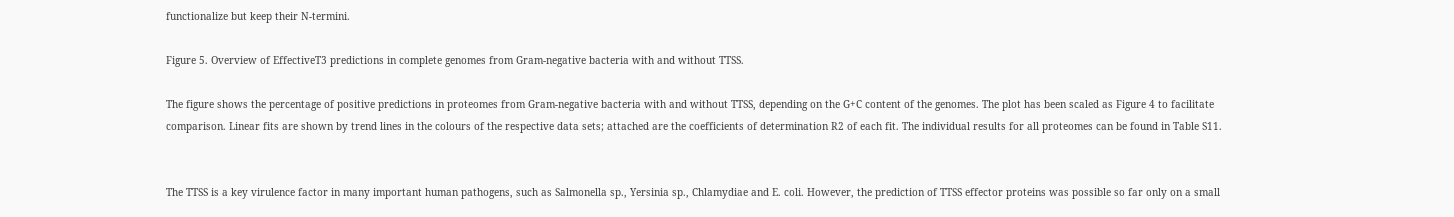functionalize but keep their N-termini.

Figure 5. Overview of EffectiveT3 predictions in complete genomes from Gram-negative bacteria with and without TTSS.

The figure shows the percentage of positive predictions in proteomes from Gram-negative bacteria with and without TTSS, depending on the G+C content of the genomes. The plot has been scaled as Figure 4 to facilitate comparison. Linear fits are shown by trend lines in the colours of the respective data sets; attached are the coefficients of determination R2 of each fit. The individual results for all proteomes can be found in Table S11.


The TTSS is a key virulence factor in many important human pathogens, such as Salmonella sp., Yersinia sp., Chlamydiae and E. coli. However, the prediction of TTSS effector proteins was possible so far only on a small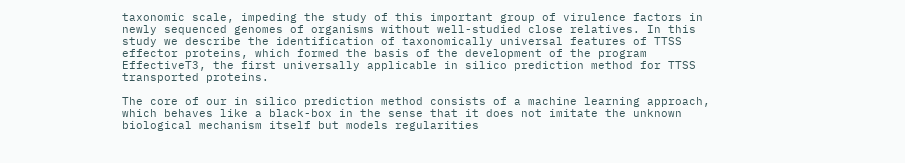taxonomic scale, impeding the study of this important group of virulence factors in newly sequenced genomes of organisms without well-studied close relatives. In this study we describe the identification of taxonomically universal features of TTSS effector proteins, which formed the basis of the development of the program EffectiveT3, the first universally applicable in silico prediction method for TTSS transported proteins.

The core of our in silico prediction method consists of a machine learning approach, which behaves like a black-box in the sense that it does not imitate the unknown biological mechanism itself but models regularities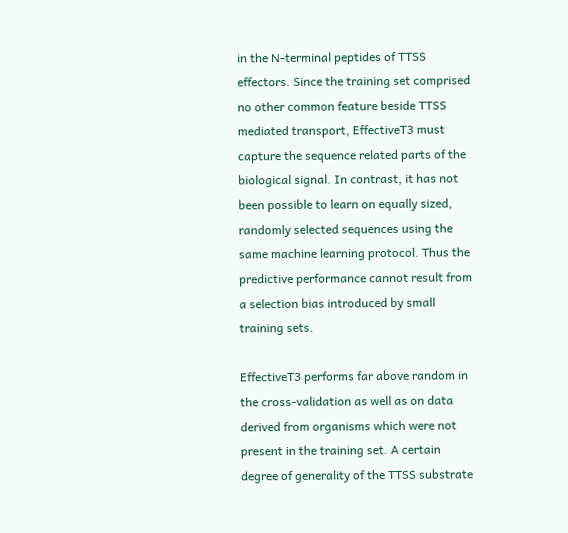in the N-terminal peptides of TTSS effectors. Since the training set comprised no other common feature beside TTSS mediated transport, EffectiveT3 must capture the sequence related parts of the biological signal. In contrast, it has not been possible to learn on equally sized, randomly selected sequences using the same machine learning protocol. Thus the predictive performance cannot result from a selection bias introduced by small training sets.

EffectiveT3 performs far above random in the cross-validation as well as on data derived from organisms which were not present in the training set. A certain degree of generality of the TTSS substrate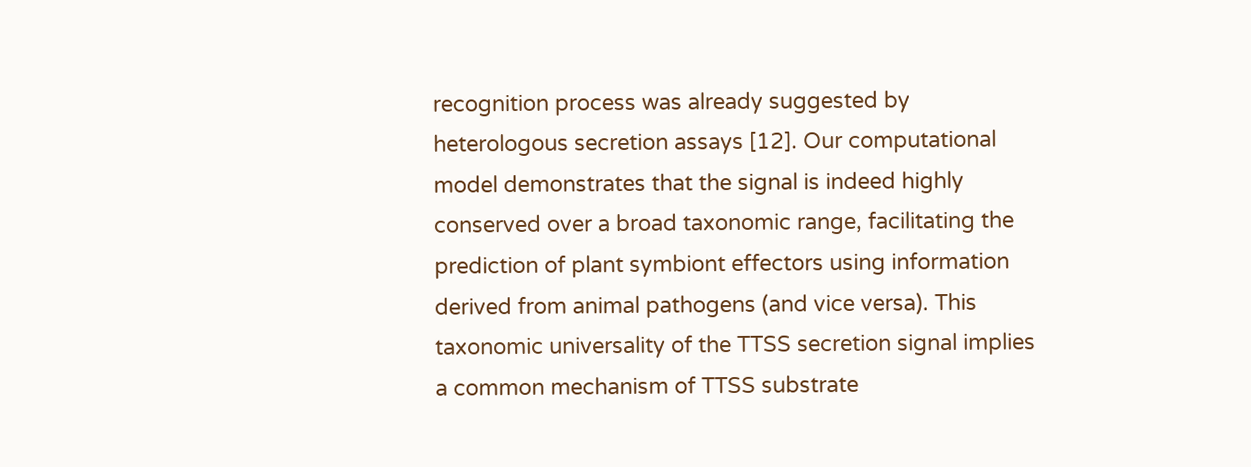recognition process was already suggested by heterologous secretion assays [12]. Our computational model demonstrates that the signal is indeed highly conserved over a broad taxonomic range, facilitating the prediction of plant symbiont effectors using information derived from animal pathogens (and vice versa). This taxonomic universality of the TTSS secretion signal implies a common mechanism of TTSS substrate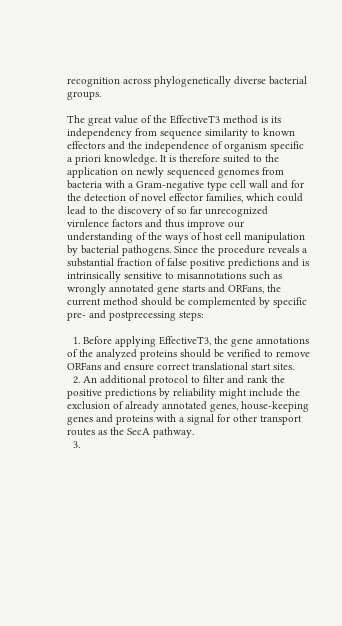recognition across phylogenetically diverse bacterial groups.

The great value of the EffectiveT3 method is its independency from sequence similarity to known effectors and the independence of organism specific a priori knowledge. It is therefore suited to the application on newly sequenced genomes from bacteria with a Gram-negative type cell wall and for the detection of novel effector families, which could lead to the discovery of so far unrecognized virulence factors and thus improve our understanding of the ways of host cell manipulation by bacterial pathogens. Since the procedure reveals a substantial fraction of false positive predictions and is intrinsically sensitive to misannotations such as wrongly annotated gene starts and ORFans, the current method should be complemented by specific pre- and postprecessing steps:

  1. Before applying EffectiveT3, the gene annotations of the analyzed proteins should be verified to remove ORFans and ensure correct translational start sites.
  2. An additional protocol to filter and rank the positive predictions by reliability might include the exclusion of already annotated genes, house-keeping genes and proteins with a signal for other transport routes as the SecA pathway.
  3.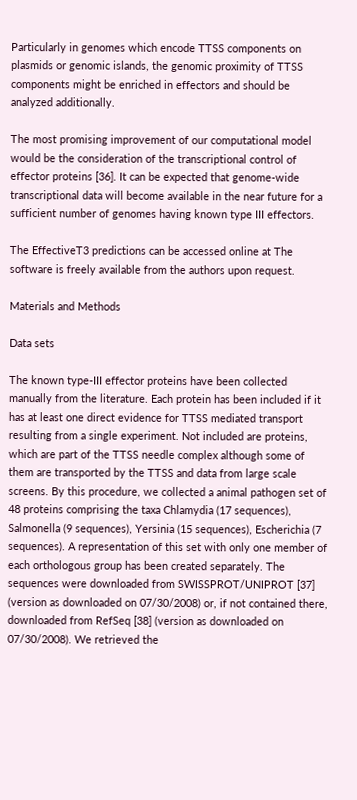Particularly in genomes which encode TTSS components on plasmids or genomic islands, the genomic proximity of TTSS components might be enriched in effectors and should be analyzed additionally.

The most promising improvement of our computational model would be the consideration of the transcriptional control of effector proteins [36]. It can be expected that genome-wide transcriptional data will become available in the near future for a sufficient number of genomes having known type III effectors.

The EffectiveT3 predictions can be accessed online at The software is freely available from the authors upon request.

Materials and Methods

Data sets

The known type-III effector proteins have been collected manually from the literature. Each protein has been included if it has at least one direct evidence for TTSS mediated transport resulting from a single experiment. Not included are proteins, which are part of the TTSS needle complex although some of them are transported by the TTSS and data from large scale screens. By this procedure, we collected a animal pathogen set of 48 proteins comprising the taxa Chlamydia (17 sequences), Salmonella (9 sequences), Yersinia (15 sequences), Escherichia (7 sequences). A representation of this set with only one member of each orthologous group has been created separately. The sequences were downloaded from SWISSPROT/UNIPROT [37] (version as downloaded on 07/30/2008) or, if not contained there, downloaded from RefSeq [38] (version as downloaded on 07/30/2008). We retrieved the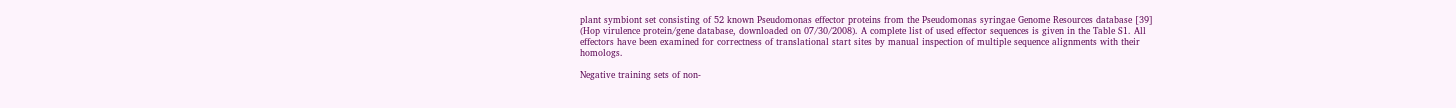plant symbiont set consisting of 52 known Pseudomonas effector proteins from the Pseudomonas syringae Genome Resources database [39] (Hop virulence protein/gene database, downloaded on 07/30/2008). A complete list of used effector sequences is given in the Table S1. All effectors have been examined for correctness of translational start sites by manual inspection of multiple sequence alignments with their homologs.

Negative training sets of non-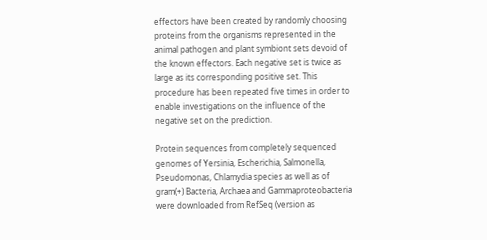effectors have been created by randomly choosing proteins from the organisms represented in the animal pathogen and plant symbiont sets devoid of the known effectors. Each negative set is twice as large as its corresponding positive set. This procedure has been repeated five times in order to enable investigations on the influence of the negative set on the prediction.

Protein sequences from completely sequenced genomes of Yersinia, Escherichia, Salmonella, Pseudomonas, Chlamydia species as well as of gram(+) Bacteria, Archaea and Gammaproteobacteria were downloaded from RefSeq (version as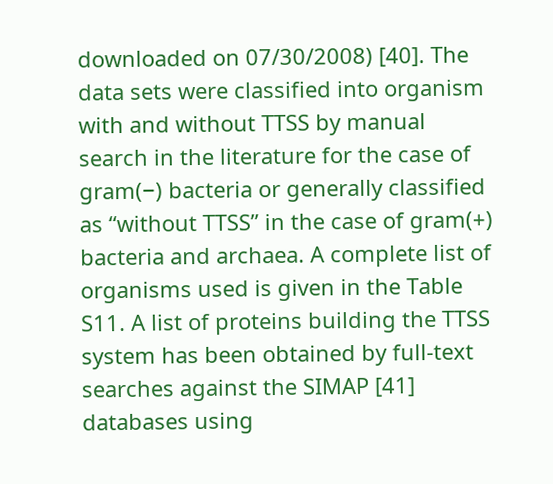downloaded on 07/30/2008) [40]. The data sets were classified into organism with and without TTSS by manual search in the literature for the case of gram(−) bacteria or generally classified as “without TTSS” in the case of gram(+) bacteria and archaea. A complete list of organisms used is given in the Table S11. A list of proteins building the TTSS system has been obtained by full-text searches against the SIMAP [41] databases using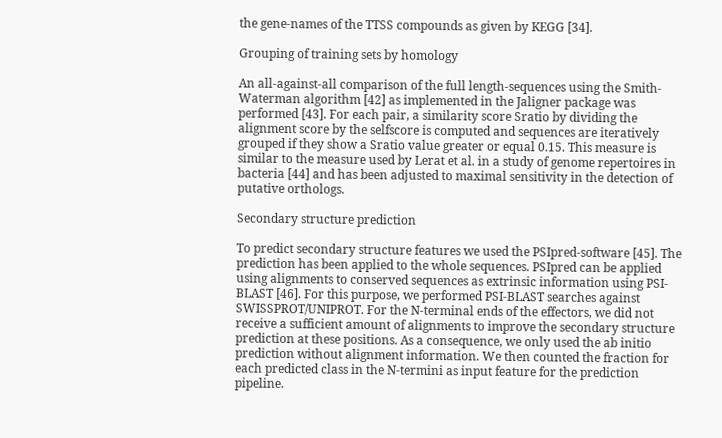the gene-names of the TTSS compounds as given by KEGG [34].

Grouping of training sets by homology

An all-against-all comparison of the full length-sequences using the Smith-Waterman algorithm [42] as implemented in the Jaligner package was performed [43]. For each pair, a similarity score Sratio by dividing the alignment score by the selfscore is computed and sequences are iteratively grouped if they show a Sratio value greater or equal 0.15. This measure is similar to the measure used by Lerat et al. in a study of genome repertoires in bacteria [44] and has been adjusted to maximal sensitivity in the detection of putative orthologs.

Secondary structure prediction

To predict secondary structure features we used the PSIpred-software [45]. The prediction has been applied to the whole sequences. PSIpred can be applied using alignments to conserved sequences as extrinsic information using PSI-BLAST [46]. For this purpose, we performed PSI-BLAST searches against SWISSPROT/UNIPROT. For the N-terminal ends of the effectors, we did not receive a sufficient amount of alignments to improve the secondary structure prediction at these positions. As a consequence, we only used the ab initio prediction without alignment information. We then counted the fraction for each predicted class in the N-termini as input feature for the prediction pipeline.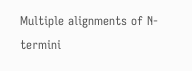Multiple alignments of N-termini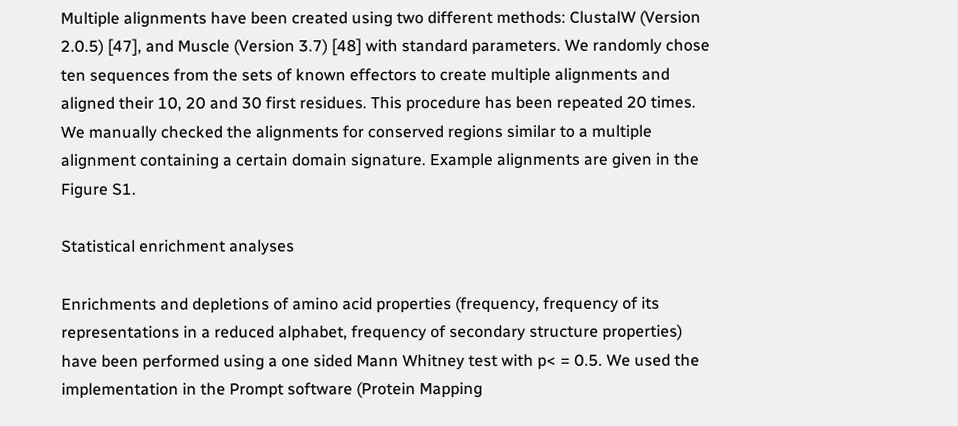Multiple alignments have been created using two different methods: ClustalW (Version 2.0.5) [47], and Muscle (Version 3.7) [48] with standard parameters. We randomly chose ten sequences from the sets of known effectors to create multiple alignments and aligned their 10, 20 and 30 first residues. This procedure has been repeated 20 times. We manually checked the alignments for conserved regions similar to a multiple alignment containing a certain domain signature. Example alignments are given in the Figure S1.

Statistical enrichment analyses

Enrichments and depletions of amino acid properties (frequency, frequency of its representations in a reduced alphabet, frequency of secondary structure properties) have been performed using a one sided Mann Whitney test with p< = 0.5. We used the implementation in the Prompt software (Protein Mapping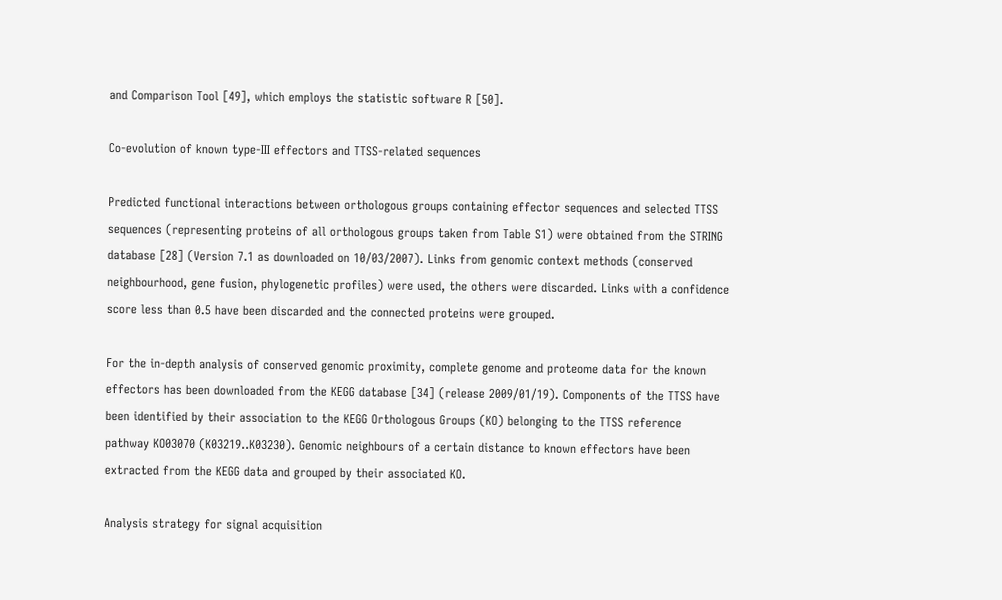and Comparison Tool [49], which employs the statistic software R [50].

Co-evolution of known type-III effectors and TTSS-related sequences

Predicted functional interactions between orthologous groups containing effector sequences and selected TTSS sequences (representing proteins of all orthologous groups taken from Table S1) were obtained from the STRING database [28] (Version 7.1 as downloaded on 10/03/2007). Links from genomic context methods (conserved neighbourhood, gene fusion, phylogenetic profiles) were used, the others were discarded. Links with a confidence score less than 0.5 have been discarded and the connected proteins were grouped.

For the in-depth analysis of conserved genomic proximity, complete genome and proteome data for the known effectors has been downloaded from the KEGG database [34] (release 2009/01/19). Components of the TTSS have been identified by their association to the KEGG Orthologous Groups (KO) belonging to the TTSS reference pathway KO03070 (K03219..K03230). Genomic neighbours of a certain distance to known effectors have been extracted from the KEGG data and grouped by their associated KO.

Analysis strategy for signal acquisition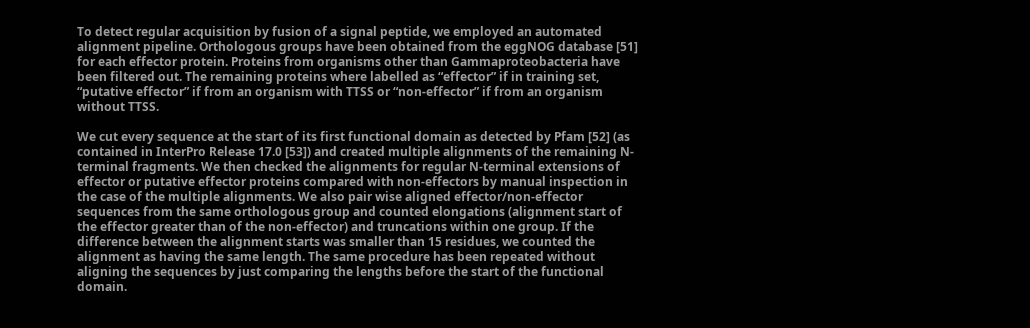To detect regular acquisition by fusion of a signal peptide, we employed an automated alignment pipeline. Orthologous groups have been obtained from the eggNOG database [51] for each effector protein. Proteins from organisms other than Gammaproteobacteria have been filtered out. The remaining proteins where labelled as “effector” if in training set, “putative effector” if from an organism with TTSS or “non-effector” if from an organism without TTSS.

We cut every sequence at the start of its first functional domain as detected by Pfam [52] (as contained in InterPro Release 17.0 [53]) and created multiple alignments of the remaining N-terminal fragments. We then checked the alignments for regular N-terminal extensions of effector or putative effector proteins compared with non-effectors by manual inspection in the case of the multiple alignments. We also pair wise aligned effector/non-effector sequences from the same orthologous group and counted elongations (alignment start of the effector greater than of the non-effector) and truncations within one group. If the difference between the alignment starts was smaller than 15 residues, we counted the alignment as having the same length. The same procedure has been repeated without aligning the sequences by just comparing the lengths before the start of the functional domain.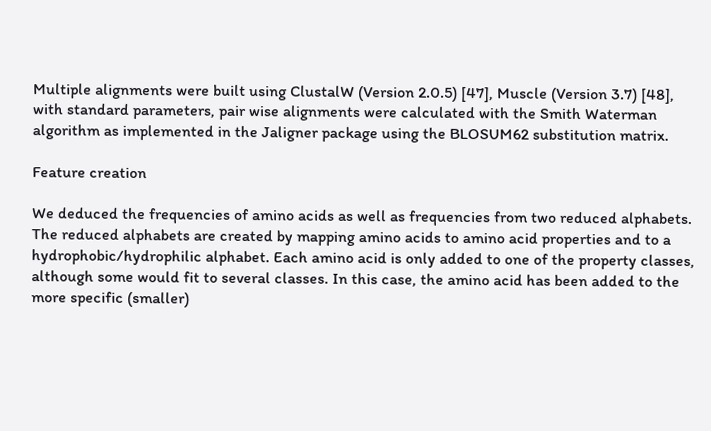Multiple alignments were built using ClustalW (Version 2.0.5) [47], Muscle (Version 3.7) [48], with standard parameters, pair wise alignments were calculated with the Smith Waterman algorithm as implemented in the Jaligner package using the BLOSUM62 substitution matrix.

Feature creation

We deduced the frequencies of amino acids as well as frequencies from two reduced alphabets. The reduced alphabets are created by mapping amino acids to amino acid properties and to a hydrophobic/hydrophilic alphabet. Each amino acid is only added to one of the property classes, although some would fit to several classes. In this case, the amino acid has been added to the more specific (smaller)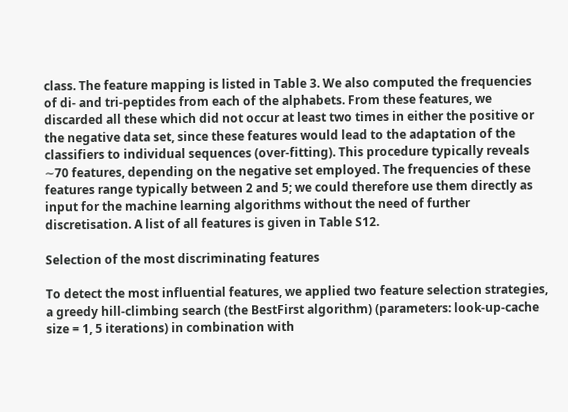class. The feature mapping is listed in Table 3. We also computed the frequencies of di- and tri-peptides from each of the alphabets. From these features, we discarded all these which did not occur at least two times in either the positive or the negative data set, since these features would lead to the adaptation of the classifiers to individual sequences (over-fitting). This procedure typically reveals ∼70 features, depending on the negative set employed. The frequencies of these features range typically between 2 and 5; we could therefore use them directly as input for the machine learning algorithms without the need of further discretisation. A list of all features is given in Table S12.

Selection of the most discriminating features

To detect the most influential features, we applied two feature selection strategies, a greedy hill-climbing search (the BestFirst algorithm) (parameters: look-up-cache size = 1, 5 iterations) in combination with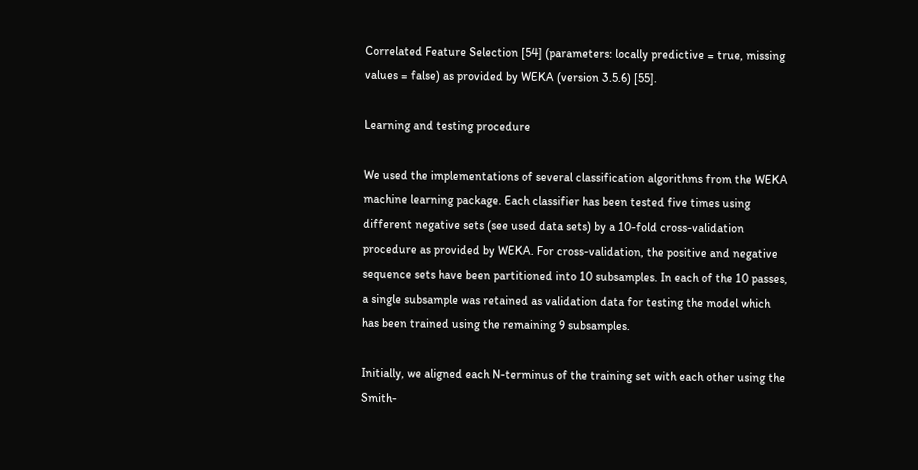Correlated Feature Selection [54] (parameters: locally predictive = true, missing values = false) as provided by WEKA (version 3.5.6) [55].

Learning and testing procedure

We used the implementations of several classification algorithms from the WEKA machine learning package. Each classifier has been tested five times using different negative sets (see used data sets) by a 10-fold cross-validation procedure as provided by WEKA. For cross-validation, the positive and negative sequence sets have been partitioned into 10 subsamples. In each of the 10 passes, a single subsample was retained as validation data for testing the model which has been trained using the remaining 9 subsamples.

Initially, we aligned each N-terminus of the training set with each other using the Smith-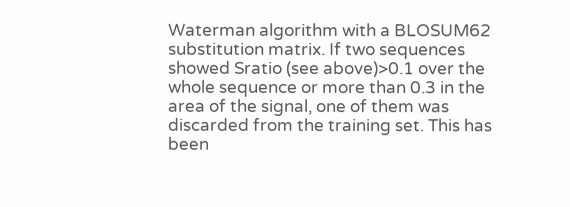Waterman algorithm with a BLOSUM62 substitution matrix. If two sequences showed Sratio (see above)>0.1 over the whole sequence or more than 0.3 in the area of the signal, one of them was discarded from the training set. This has been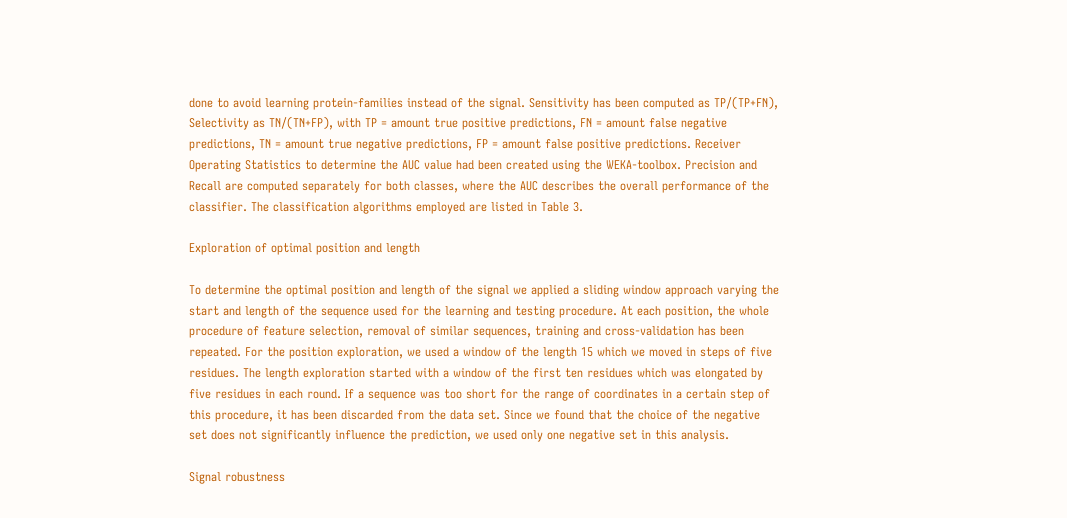done to avoid learning protein-families instead of the signal. Sensitivity has been computed as TP/(TP+FN), Selectivity as TN/(TN+FP), with TP = amount true positive predictions, FN = amount false negative predictions, TN = amount true negative predictions, FP = amount false positive predictions. Receiver Operating Statistics to determine the AUC value had been created using the WEKA-toolbox. Precision and Recall are computed separately for both classes, where the AUC describes the overall performance of the classifier. The classification algorithms employed are listed in Table 3.

Exploration of optimal position and length

To determine the optimal position and length of the signal we applied a sliding window approach varying the start and length of the sequence used for the learning and testing procedure. At each position, the whole procedure of feature selection, removal of similar sequences, training and cross-validation has been repeated. For the position exploration, we used a window of the length 15 which we moved in steps of five residues. The length exploration started with a window of the first ten residues which was elongated by five residues in each round. If a sequence was too short for the range of coordinates in a certain step of this procedure, it has been discarded from the data set. Since we found that the choice of the negative set does not significantly influence the prediction, we used only one negative set in this analysis.

Signal robustness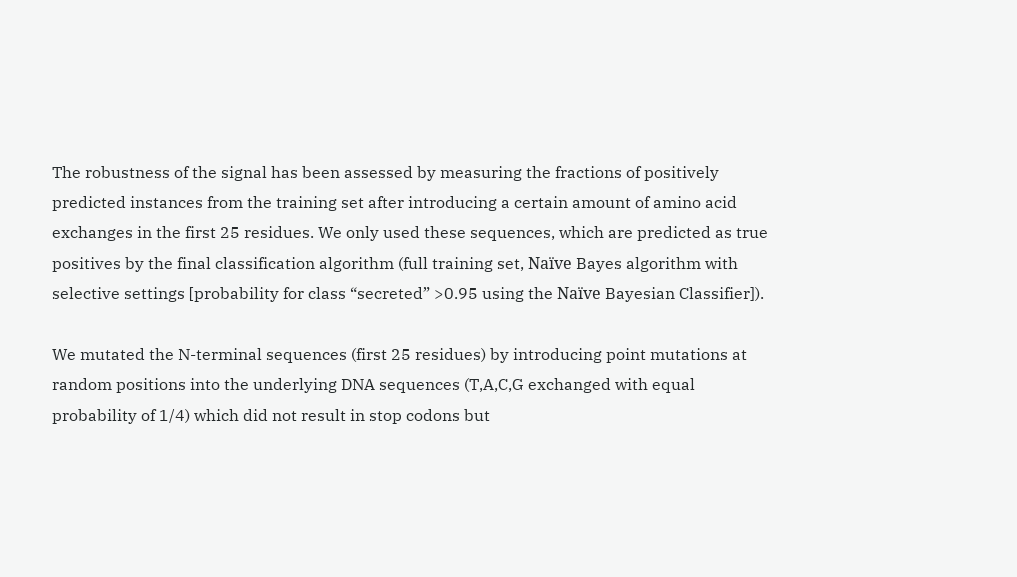The robustness of the signal has been assessed by measuring the fractions of positively predicted instances from the training set after introducing a certain amount of amino acid exchanges in the first 25 residues. We only used these sequences, which are predicted as true positives by the final classification algorithm (full training set, Naïve Bayes algorithm with selective settings [probability for class “secreted” >0.95 using the Naïve Bayesian Classifier]).

We mutated the N-terminal sequences (first 25 residues) by introducing point mutations at random positions into the underlying DNA sequences (T,A,C,G exchanged with equal probability of 1/4) which did not result in stop codons but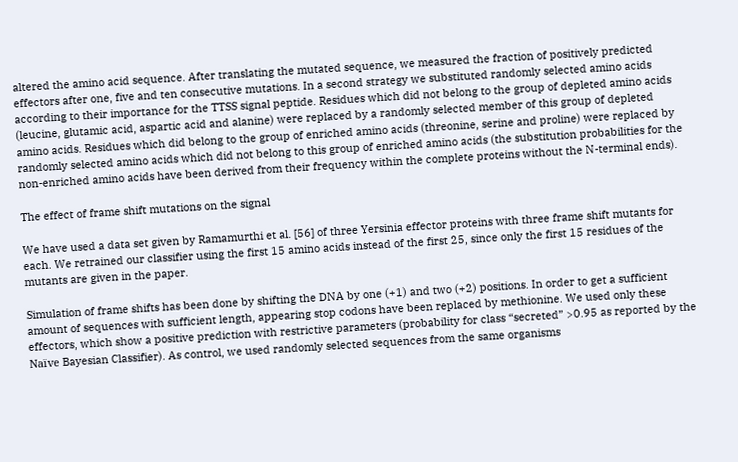altered the amino acid sequence. After translating the mutated sequence, we measured the fraction of positively predicted effectors after one, five and ten consecutive mutations. In a second strategy we substituted randomly selected amino acids according to their importance for the TTSS signal peptide. Residues which did not belong to the group of depleted amino acids (leucine, glutamic acid, aspartic acid and alanine) were replaced by a randomly selected member of this group of depleted amino acids. Residues which did belong to the group of enriched amino acids (threonine, serine and proline) were replaced by randomly selected amino acids which did not belong to this group of enriched amino acids (the substitution probabilities for the non-enriched amino acids have been derived from their frequency within the complete proteins without the N-terminal ends).

The effect of frame shift mutations on the signal

We have used a data set given by Ramamurthi et al. [56] of three Yersinia effector proteins with three frame shift mutants for each. We retrained our classifier using the first 15 amino acids instead of the first 25, since only the first 15 residues of the mutants are given in the paper.

Simulation of frame shifts has been done by shifting the DNA by one (+1) and two (+2) positions. In order to get a sufficient amount of sequences with sufficient length, appearing stop codons have been replaced by methionine. We used only these effectors, which show a positive prediction with restrictive parameters (probability for class “secreted” >0.95 as reported by the Naïve Bayesian Classifier). As control, we used randomly selected sequences from the same organisms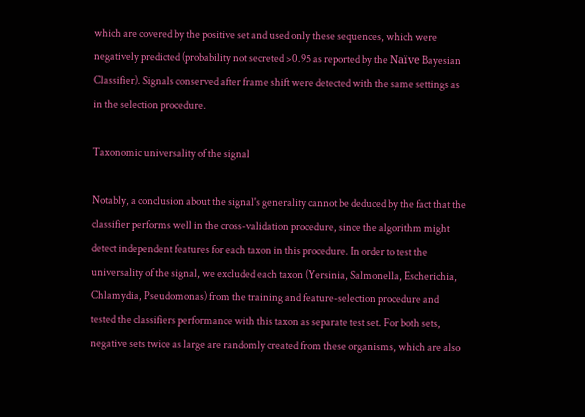which are covered by the positive set and used only these sequences, which were negatively predicted (probability not secreted >0.95 as reported by the Naïve Bayesian Classifier). Signals conserved after frame shift were detected with the same settings as in the selection procedure.

Taxonomic universality of the signal

Notably, a conclusion about the signal's generality cannot be deduced by the fact that the classifier performs well in the cross-validation procedure, since the algorithm might detect independent features for each taxon in this procedure. In order to test the universality of the signal, we excluded each taxon (Yersinia, Salmonella, Escherichia, Chlamydia, Pseudomonas) from the training and feature-selection procedure and tested the classifiers performance with this taxon as separate test set. For both sets, negative sets twice as large are randomly created from these organisms, which are also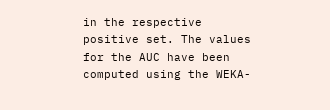in the respective positive set. The values for the AUC have been computed using the WEKA-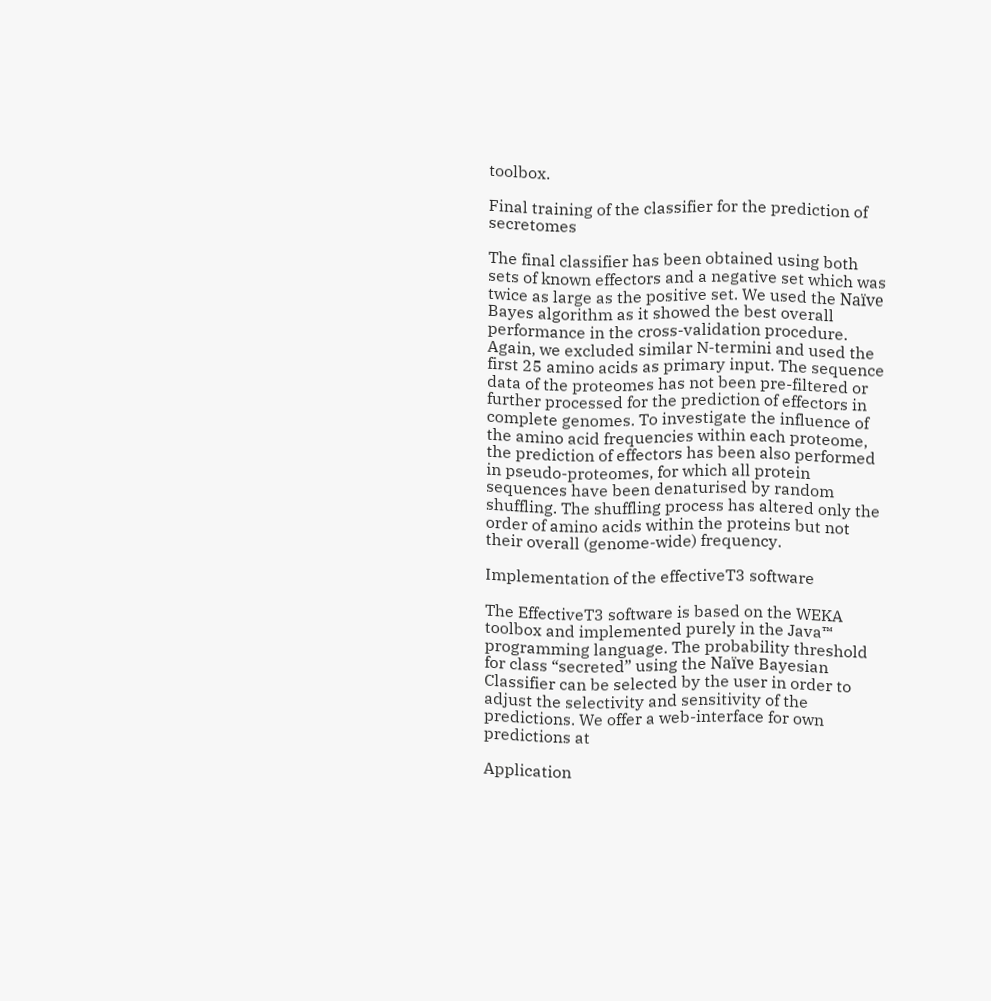toolbox.

Final training of the classifier for the prediction of secretomes

The final classifier has been obtained using both sets of known effectors and a negative set which was twice as large as the positive set. We used the Naïve Bayes algorithm as it showed the best overall performance in the cross-validation procedure. Again, we excluded similar N-termini and used the first 25 amino acids as primary input. The sequence data of the proteomes has not been pre-filtered or further processed for the prediction of effectors in complete genomes. To investigate the influence of the amino acid frequencies within each proteome, the prediction of effectors has been also performed in pseudo-proteomes, for which all protein sequences have been denaturised by random shuffling. The shuffling process has altered only the order of amino acids within the proteins but not their overall (genome-wide) frequency.

Implementation of the effectiveT3 software

The EffectiveT3 software is based on the WEKA toolbox and implemented purely in the Java™ programming language. The probability threshold for class “secreted” using the Naïve Bayesian Classifier can be selected by the user in order to adjust the selectivity and sensitivity of the predictions. We offer a web-interface for own predictions at

Application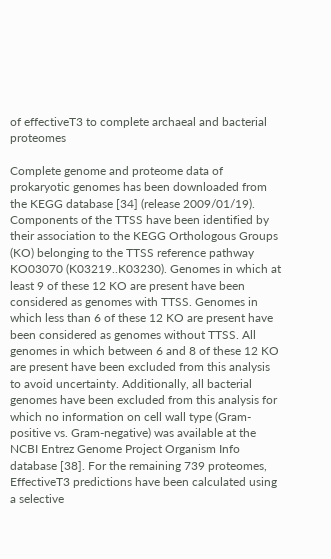of effectiveT3 to complete archaeal and bacterial proteomes

Complete genome and proteome data of prokaryotic genomes has been downloaded from the KEGG database [34] (release 2009/01/19). Components of the TTSS have been identified by their association to the KEGG Orthologous Groups (KO) belonging to the TTSS reference pathway KO03070 (K03219..K03230). Genomes in which at least 9 of these 12 KO are present have been considered as genomes with TTSS. Genomes in which less than 6 of these 12 KO are present have been considered as genomes without TTSS. All genomes in which between 6 and 8 of these 12 KO are present have been excluded from this analysis to avoid uncertainty. Additionally, all bacterial genomes have been excluded from this analysis for which no information on cell wall type (Gram-positive vs. Gram-negative) was available at the NCBI Entrez Genome Project Organism Info database [38]. For the remaining 739 proteomes, EffectiveT3 predictions have been calculated using a selective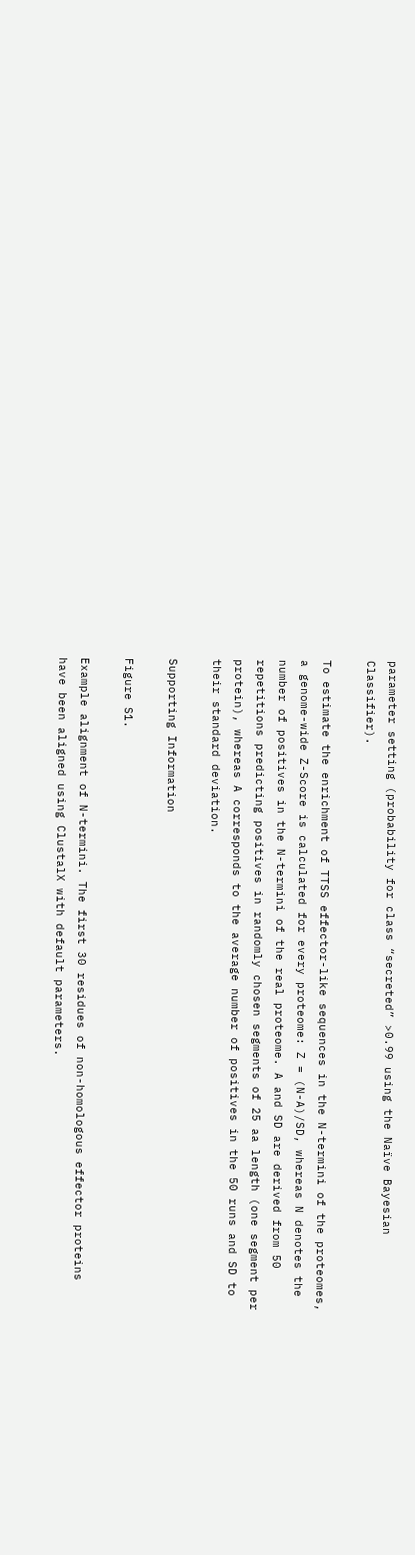parameter setting (probability for class “secreted” >0.99 using the Naïve Bayesian Classifier).

To estimate the enrichment of TTSS effector-like sequences in the N-termini of the proteomes, a genome-wide Z-Score is calculated for every proteome: Z = (N-A)/SD, whereas N denotes the number of positives in the N-termini of the real proteome. A and SD are derived from 50 repetitions predicting positives in randomly chosen segments of 25 aa length (one segment per protein), whereas A corresponds to the average number of positives in the 50 runs and SD to their standard deviation.

Supporting Information

Figure S1.

Example alignment of N-termini. The first 30 residues of non-homologous effector proteins have been aligned using ClustalX with default parameters.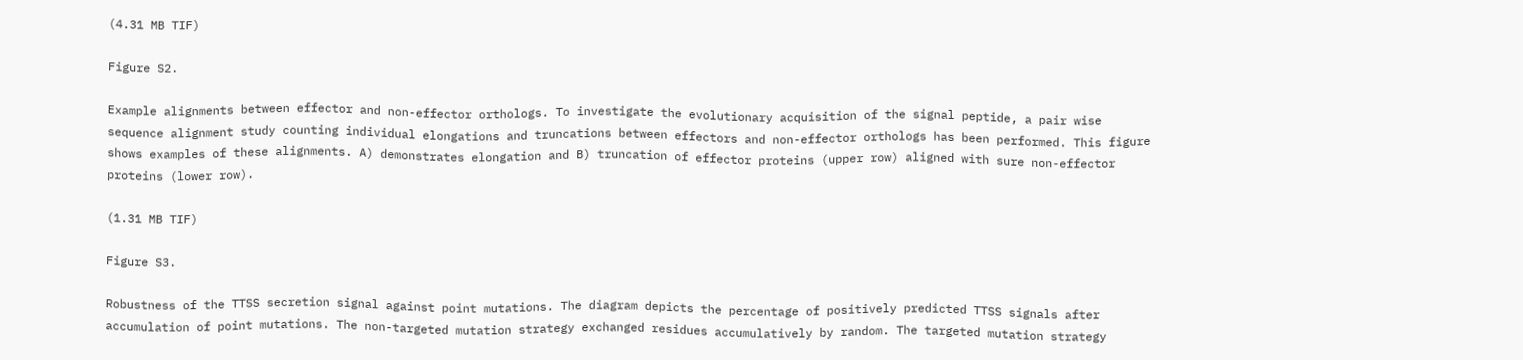(4.31 MB TIF)

Figure S2.

Example alignments between effector and non-effector orthologs. To investigate the evolutionary acquisition of the signal peptide, a pair wise sequence alignment study counting individual elongations and truncations between effectors and non-effector orthologs has been performed. This figure shows examples of these alignments. A) demonstrates elongation and B) truncation of effector proteins (upper row) aligned with sure non-effector proteins (lower row).

(1.31 MB TIF)

Figure S3.

Robustness of the TTSS secretion signal against point mutations. The diagram depicts the percentage of positively predicted TTSS signals after accumulation of point mutations. The non-targeted mutation strategy exchanged residues accumulatively by random. The targeted mutation strategy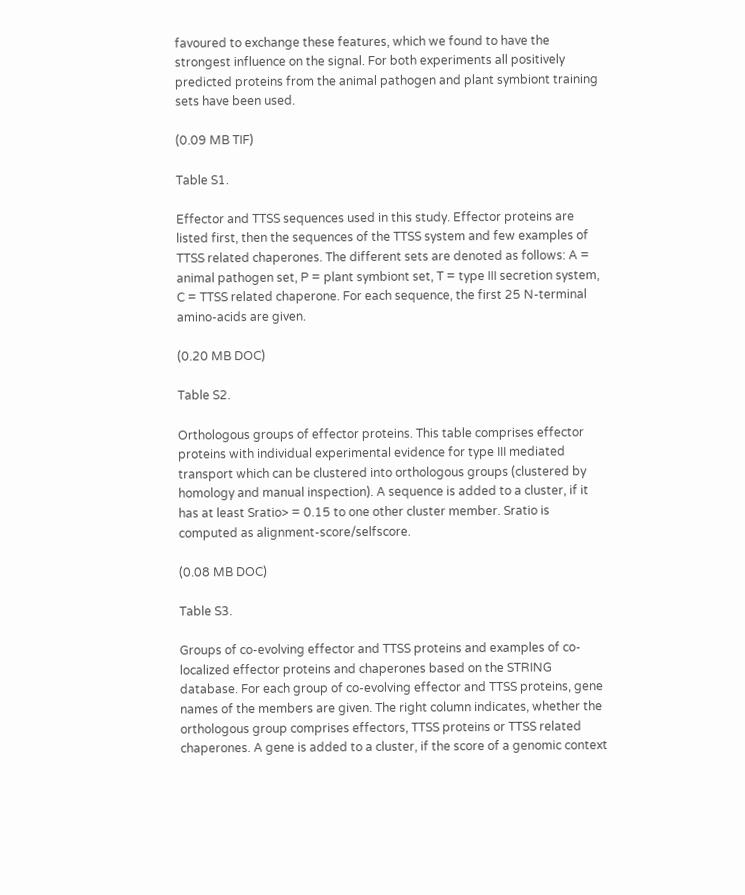favoured to exchange these features, which we found to have the strongest influence on the signal. For both experiments all positively predicted proteins from the animal pathogen and plant symbiont training sets have been used.

(0.09 MB TIF)

Table S1.

Effector and TTSS sequences used in this study. Effector proteins are listed first, then the sequences of the TTSS system and few examples of TTSS related chaperones. The different sets are denoted as follows: A = animal pathogen set, P = plant symbiont set, T = type III secretion system, C = TTSS related chaperone. For each sequence, the first 25 N-terminal amino-acids are given.

(0.20 MB DOC)

Table S2.

Orthologous groups of effector proteins. This table comprises effector proteins with individual experimental evidence for type III mediated transport which can be clustered into orthologous groups (clustered by homology and manual inspection). A sequence is added to a cluster, if it has at least Sratio> = 0.15 to one other cluster member. Sratio is computed as alignment-score/selfscore.

(0.08 MB DOC)

Table S3.

Groups of co-evolving effector and TTSS proteins and examples of co-localized effector proteins and chaperones based on the STRING database. For each group of co-evolving effector and TTSS proteins, gene names of the members are given. The right column indicates, whether the orthologous group comprises effectors, TTSS proteins or TTSS related chaperones. A gene is added to a cluster, if the score of a genomic context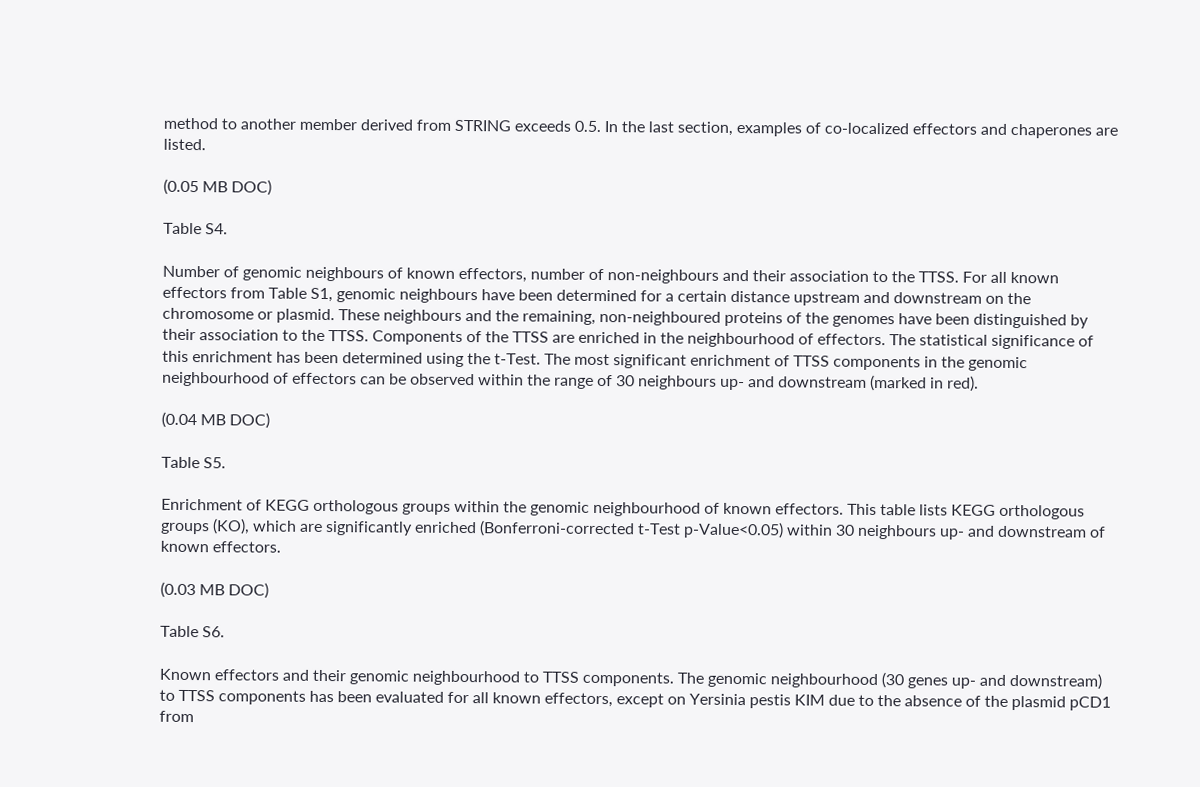method to another member derived from STRING exceeds 0.5. In the last section, examples of co-localized effectors and chaperones are listed.

(0.05 MB DOC)

Table S4.

Number of genomic neighbours of known effectors, number of non-neighbours and their association to the TTSS. For all known effectors from Table S1, genomic neighbours have been determined for a certain distance upstream and downstream on the chromosome or plasmid. These neighbours and the remaining, non-neighboured proteins of the genomes have been distinguished by their association to the TTSS. Components of the TTSS are enriched in the neighbourhood of effectors. The statistical significance of this enrichment has been determined using the t-Test. The most significant enrichment of TTSS components in the genomic neighbourhood of effectors can be observed within the range of 30 neighbours up- and downstream (marked in red).

(0.04 MB DOC)

Table S5.

Enrichment of KEGG orthologous groups within the genomic neighbourhood of known effectors. This table lists KEGG orthologous groups (KO), which are significantly enriched (Bonferroni-corrected t-Test p-Value<0.05) within 30 neighbours up- and downstream of known effectors.

(0.03 MB DOC)

Table S6.

Known effectors and their genomic neighbourhood to TTSS components. The genomic neighbourhood (30 genes up- and downstream) to TTSS components has been evaluated for all known effectors, except on Yersinia pestis KIM due to the absence of the plasmid pCD1 from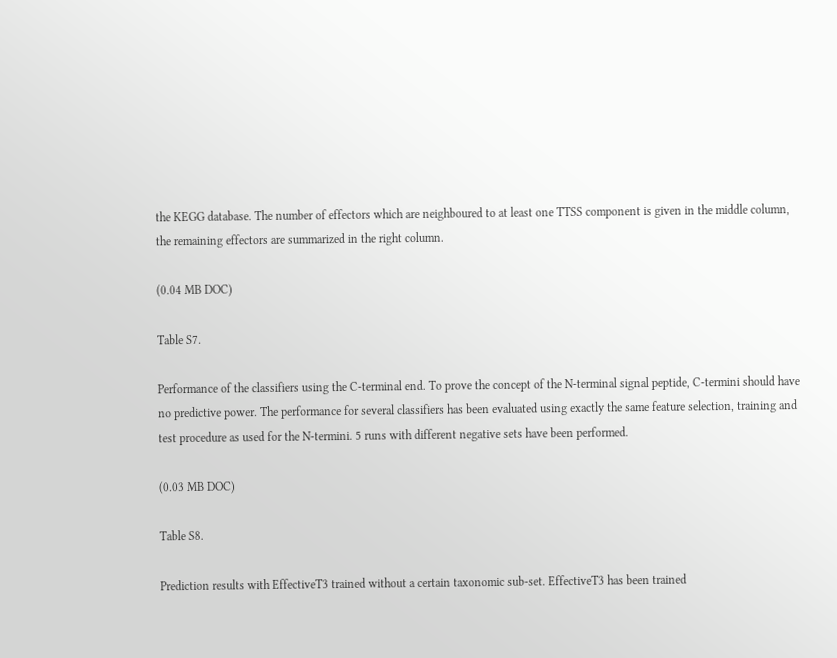the KEGG database. The number of effectors which are neighboured to at least one TTSS component is given in the middle column, the remaining effectors are summarized in the right column.

(0.04 MB DOC)

Table S7.

Performance of the classifiers using the C-terminal end. To prove the concept of the N-terminal signal peptide, C-termini should have no predictive power. The performance for several classifiers has been evaluated using exactly the same feature selection, training and test procedure as used for the N-termini. 5 runs with different negative sets have been performed.

(0.03 MB DOC)

Table S8.

Prediction results with EffectiveT3 trained without a certain taxonomic sub-set. EffectiveT3 has been trained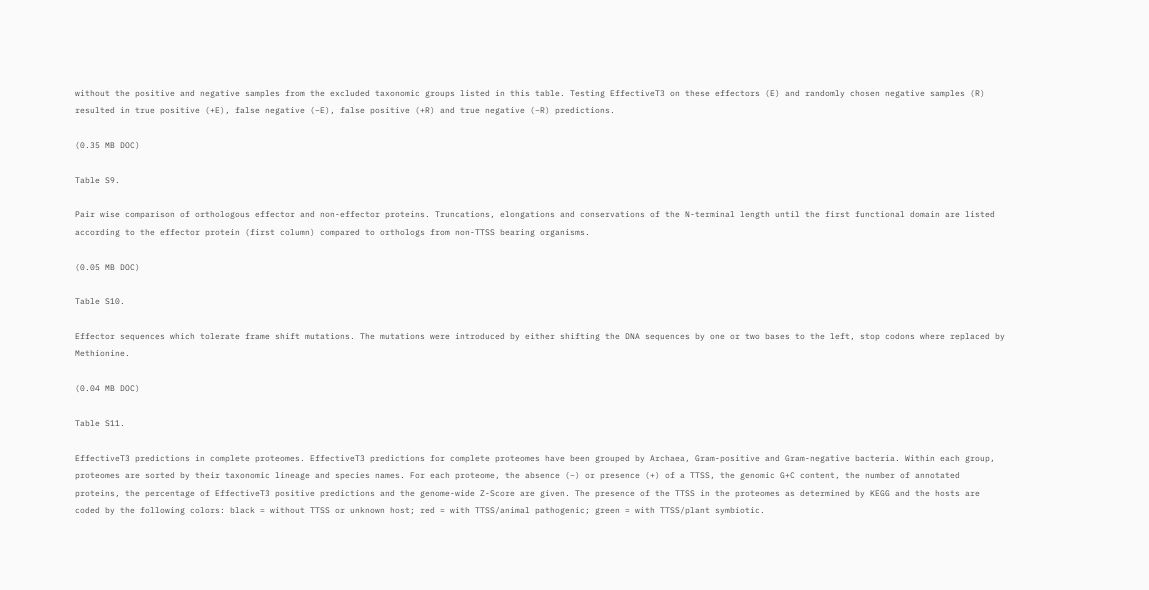without the positive and negative samples from the excluded taxonomic groups listed in this table. Testing EffectiveT3 on these effectors (E) and randomly chosen negative samples (R) resulted in true positive (+E), false negative (−E), false positive (+R) and true negative (−R) predictions.

(0.35 MB DOC)

Table S9.

Pair wise comparison of orthologous effector and non-effector proteins. Truncations, elongations and conservations of the N-terminal length until the first functional domain are listed according to the effector protein (first column) compared to orthologs from non-TTSS bearing organisms.

(0.05 MB DOC)

Table S10.

Effector sequences which tolerate frame shift mutations. The mutations were introduced by either shifting the DNA sequences by one or two bases to the left, stop codons where replaced by Methionine.

(0.04 MB DOC)

Table S11.

EffectiveT3 predictions in complete proteomes. EffectiveT3 predictions for complete proteomes have been grouped by Archaea, Gram-positive and Gram-negative bacteria. Within each group, proteomes are sorted by their taxonomic lineage and species names. For each proteome, the absence (−) or presence (+) of a TTSS, the genomic G+C content, the number of annotated proteins, the percentage of EffectiveT3 positive predictions and the genome-wide Z-Score are given. The presence of the TTSS in the proteomes as determined by KEGG and the hosts are coded by the following colors: black = without TTSS or unknown host; red = with TTSS/animal pathogenic; green = with TTSS/plant symbiotic.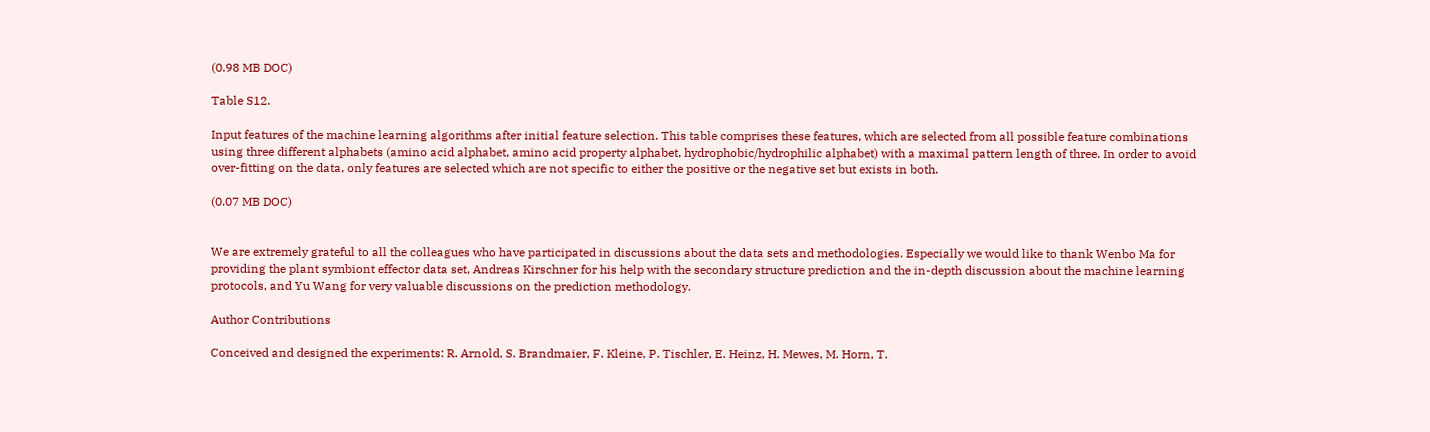(0.98 MB DOC)

Table S12.

Input features of the machine learning algorithms after initial feature selection. This table comprises these features, which are selected from all possible feature combinations using three different alphabets (amino acid alphabet, amino acid property alphabet, hydrophobic/hydrophilic alphabet) with a maximal pattern length of three. In order to avoid over-fitting on the data, only features are selected which are not specific to either the positive or the negative set but exists in both.

(0.07 MB DOC)


We are extremely grateful to all the colleagues who have participated in discussions about the data sets and methodologies. Especially we would like to thank Wenbo Ma for providing the plant symbiont effector data set, Andreas Kirschner for his help with the secondary structure prediction and the in-depth discussion about the machine learning protocols, and Yu Wang for very valuable discussions on the prediction methodology.

Author Contributions

Conceived and designed the experiments: R. Arnold, S. Brandmaier, F. Kleine, P. Tischler, E. Heinz, H. Mewes, M. Horn, T.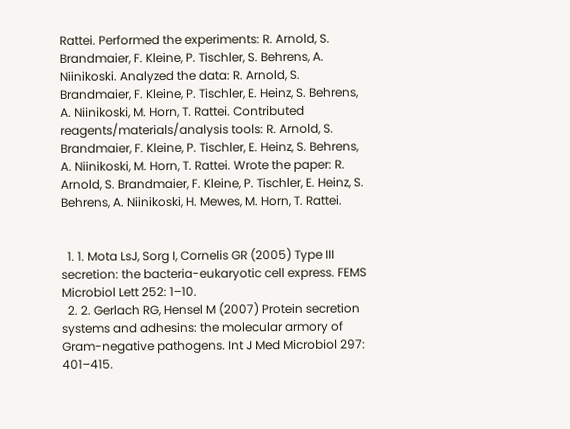Rattei. Performed the experiments: R. Arnold, S. Brandmaier, F. Kleine, P. Tischler, S. Behrens, A. Niinikoski. Analyzed the data: R. Arnold, S. Brandmaier, F. Kleine, P. Tischler, E. Heinz, S. Behrens, A. Niinikoski, M. Horn, T. Rattei. Contributed reagents/materials/analysis tools: R. Arnold, S. Brandmaier, F. Kleine, P. Tischler, E. Heinz, S. Behrens, A. Niinikoski, M. Horn, T. Rattei. Wrote the paper: R. Arnold, S. Brandmaier, F. Kleine, P. Tischler, E. Heinz, S. Behrens, A. Niinikoski, H. Mewes, M. Horn, T. Rattei.


  1. 1. Mota LsJ, Sorg I, Cornelis GR (2005) Type III secretion: the bacteria-eukaryotic cell express. FEMS Microbiol Lett 252: 1–10.
  2. 2. Gerlach RG, Hensel M (2007) Protein secretion systems and adhesins: the molecular armory of Gram-negative pathogens. Int J Med Microbiol 297: 401–415.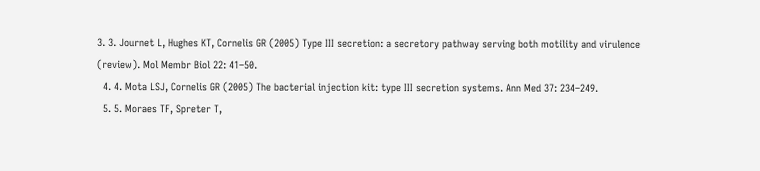3. 3. Journet L, Hughes KT, Cornelis GR (2005) Type III secretion: a secretory pathway serving both motility and virulence (review). Mol Membr Biol 22: 41–50.
  4. 4. Mota LSJ, Cornelis GR (2005) The bacterial injection kit: type III secretion systems. Ann Med 37: 234–249.
  5. 5. Moraes TF, Spreter T,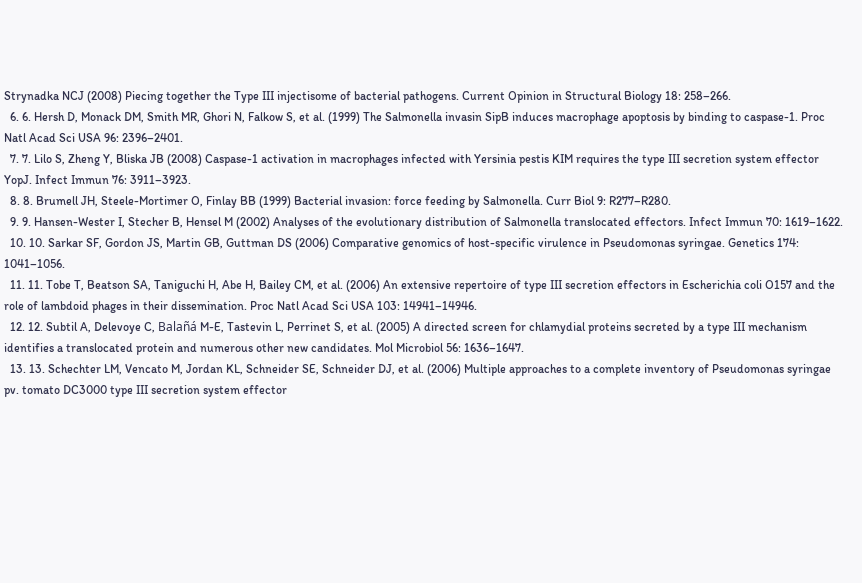Strynadka NCJ (2008) Piecing together the Type III injectisome of bacterial pathogens. Current Opinion in Structural Biology 18: 258–266.
  6. 6. Hersh D, Monack DM, Smith MR, Ghori N, Falkow S, et al. (1999) The Salmonella invasin SipB induces macrophage apoptosis by binding to caspase-1. Proc Natl Acad Sci USA 96: 2396–2401.
  7. 7. Lilo S, Zheng Y, Bliska JB (2008) Caspase-1 activation in macrophages infected with Yersinia pestis KIM requires the type III secretion system effector YopJ. Infect Immun 76: 3911–3923.
  8. 8. Brumell JH, Steele-Mortimer O, Finlay BB (1999) Bacterial invasion: force feeding by Salmonella. Curr Biol 9: R277–R280.
  9. 9. Hansen-Wester I, Stecher B, Hensel M (2002) Analyses of the evolutionary distribution of Salmonella translocated effectors. Infect Immun 70: 1619–1622.
  10. 10. Sarkar SF, Gordon JS, Martin GB, Guttman DS (2006) Comparative genomics of host-specific virulence in Pseudomonas syringae. Genetics 174: 1041–1056.
  11. 11. Tobe T, Beatson SA, Taniguchi H, Abe H, Bailey CM, et al. (2006) An extensive repertoire of type III secretion effectors in Escherichia coli O157 and the role of lambdoid phages in their dissemination. Proc Natl Acad Sci USA 103: 14941–14946.
  12. 12. Subtil A, Delevoye C, Balañá M-E, Tastevin L, Perrinet S, et al. (2005) A directed screen for chlamydial proteins secreted by a type III mechanism identifies a translocated protein and numerous other new candidates. Mol Microbiol 56: 1636–1647.
  13. 13. Schechter LM, Vencato M, Jordan KL, Schneider SE, Schneider DJ, et al. (2006) Multiple approaches to a complete inventory of Pseudomonas syringae pv. tomato DC3000 type III secretion system effector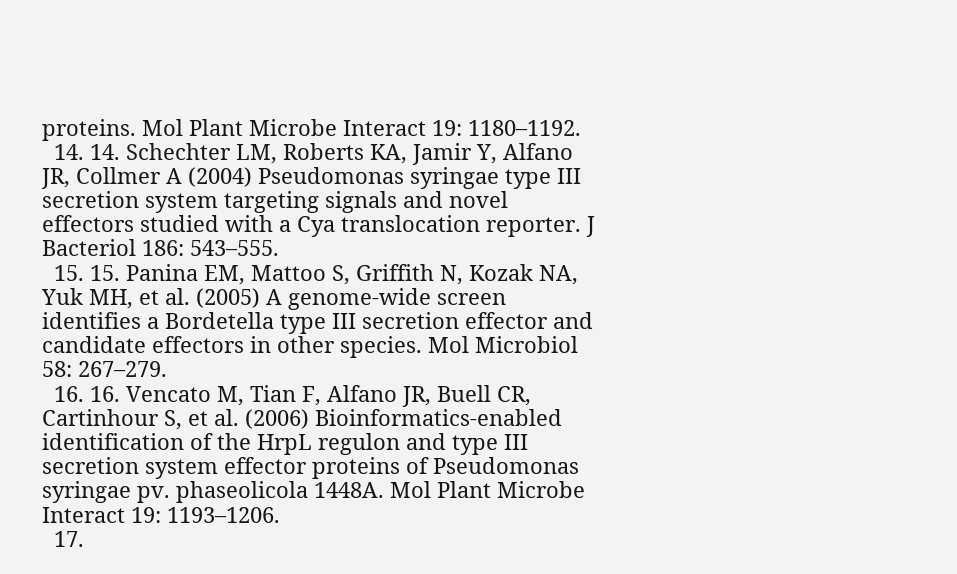proteins. Mol Plant Microbe Interact 19: 1180–1192.
  14. 14. Schechter LM, Roberts KA, Jamir Y, Alfano JR, Collmer A (2004) Pseudomonas syringae type III secretion system targeting signals and novel effectors studied with a Cya translocation reporter. J Bacteriol 186: 543–555.
  15. 15. Panina EM, Mattoo S, Griffith N, Kozak NA, Yuk MH, et al. (2005) A genome-wide screen identifies a Bordetella type III secretion effector and candidate effectors in other species. Mol Microbiol 58: 267–279.
  16. 16. Vencato M, Tian F, Alfano JR, Buell CR, Cartinhour S, et al. (2006) Bioinformatics-enabled identification of the HrpL regulon and type III secretion system effector proteins of Pseudomonas syringae pv. phaseolicola 1448A. Mol Plant Microbe Interact 19: 1193–1206.
  17.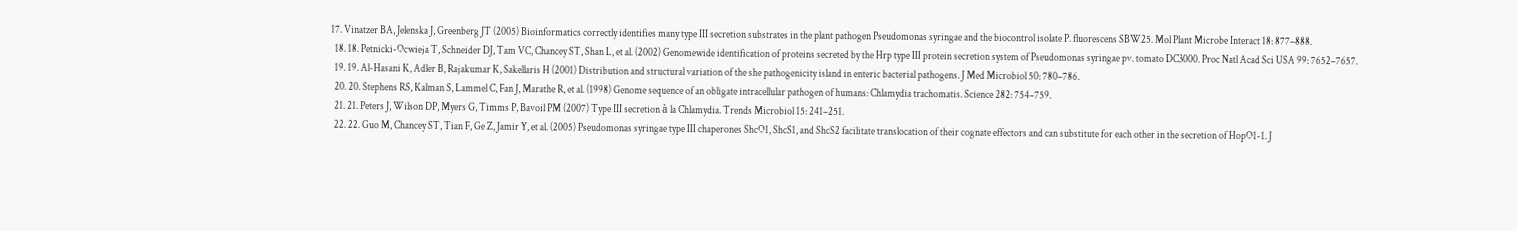17. Vinatzer BA, Jelenska J, Greenberg JT (2005) Bioinformatics correctly identifies many type III secretion substrates in the plant pathogen Pseudomonas syringae and the biocontrol isolate P. fluorescens SBW25. Mol Plant Microbe Interact 18: 877–888.
  18. 18. Petnicki-Ocwieja T, Schneider DJ, Tam VC, Chancey ST, Shan L, et al. (2002) Genomewide identification of proteins secreted by the Hrp type III protein secretion system of Pseudomonas syringae pv. tomato DC3000. Proc Natl Acad Sci USA 99: 7652–7657.
  19. 19. Al-Hasani K, Adler B, Rajakumar K, Sakellaris H (2001) Distribution and structural variation of the she pathogenicity island in enteric bacterial pathogens. J Med Microbiol 50: 780–786.
  20. 20. Stephens RS, Kalman S, Lammel C, Fan J, Marathe R, et al. (1998) Genome sequence of an obligate intracellular pathogen of humans: Chlamydia trachomatis. Science 282: 754–759.
  21. 21. Peters J, Wilson DP, Myers G, Timms P, Bavoil PM (2007) Type III secretion à la Chlamydia. Trends Microbiol 15: 241–251.
  22. 22. Guo M, Chancey ST, Tian F, Ge Z, Jamir Y, et al. (2005) Pseudomonas syringae type III chaperones ShcO1, ShcS1, and ShcS2 facilitate translocation of their cognate effectors and can substitute for each other in the secretion of HopO1-1. J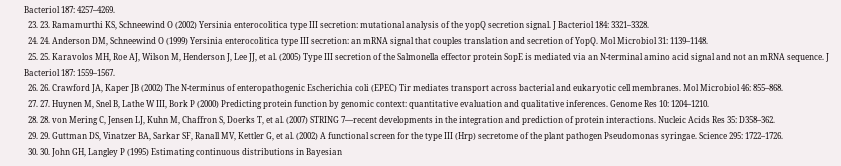Bacteriol 187: 4257–4269.
  23. 23. Ramamurthi KS, Schneewind O (2002) Yersinia enterocolitica type III secretion: mutational analysis of the yopQ secretion signal. J Bacteriol 184: 3321–3328.
  24. 24. Anderson DM, Schneewind O (1999) Yersinia enterocolitica type III secretion: an mRNA signal that couples translation and secretion of YopQ. Mol Microbiol 31: 1139–1148.
  25. 25. Karavolos MH, Roe AJ, Wilson M, Henderson J, Lee JJ, et al. (2005) Type III secretion of the Salmonella effector protein SopE is mediated via an N-terminal amino acid signal and not an mRNA sequence. J Bacteriol 187: 1559–1567.
  26. 26. Crawford JA, Kaper JB (2002) The N-terminus of enteropathogenic Escherichia coli (EPEC) Tir mediates transport across bacterial and eukaryotic cell membranes. Mol Microbiol 46: 855–868.
  27. 27. Huynen M, Snel B, Lathe W III, Bork P (2000) Predicting protein function by genomic context: quantitative evaluation and qualitative inferences. Genome Res 10: 1204–1210.
  28. 28. von Mering C, Jensen LJ, Kuhn M, Chaffron S, Doerks T, et al. (2007) STRING 7—recent developments in the integration and prediction of protein interactions. Nucleic Acids Res 35: D358–362.
  29. 29. Guttman DS, Vinatzer BA, Sarkar SF, Ranall MV, Kettler G, et al. (2002) A functional screen for the type III (Hrp) secretome of the plant pathogen Pseudomonas syringae. Science 295: 1722–1726.
  30. 30. John GH, Langley P (1995) Estimating continuous distributions in Bayesian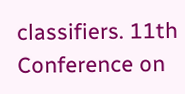classifiers. 11th Conference on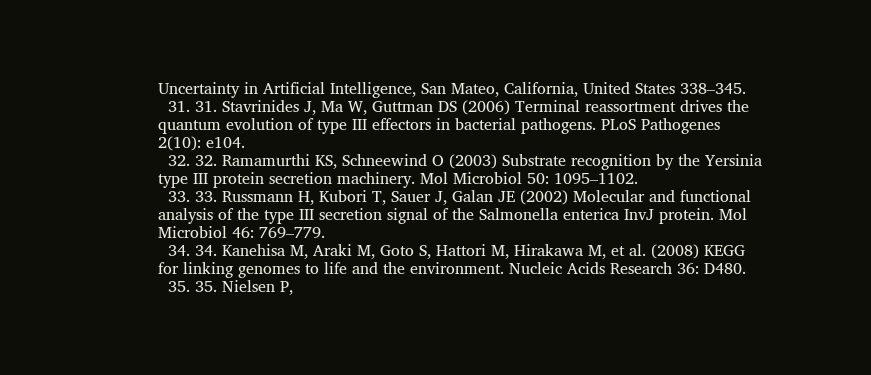Uncertainty in Artificial Intelligence, San Mateo, California, United States 338–345.
  31. 31. Stavrinides J, Ma W, Guttman DS (2006) Terminal reassortment drives the quantum evolution of type III effectors in bacterial pathogens. PLoS Pathogenes 2(10): e104.
  32. 32. Ramamurthi KS, Schneewind O (2003) Substrate recognition by the Yersinia type III protein secretion machinery. Mol Microbiol 50: 1095–1102.
  33. 33. Russmann H, Kubori T, Sauer J, Galan JE (2002) Molecular and functional analysis of the type III secretion signal of the Salmonella enterica InvJ protein. Mol Microbiol 46: 769–779.
  34. 34. Kanehisa M, Araki M, Goto S, Hattori M, Hirakawa M, et al. (2008) KEGG for linking genomes to life and the environment. Nucleic Acids Research 36: D480.
  35. 35. Nielsen P,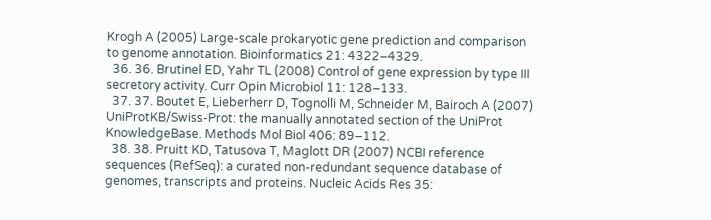Krogh A (2005) Large-scale prokaryotic gene prediction and comparison to genome annotation. Bioinformatics 21: 4322–4329.
  36. 36. Brutinel ED, Yahr TL (2008) Control of gene expression by type III secretory activity. Curr Opin Microbiol 11: 128–133.
  37. 37. Boutet E, Lieberherr D, Tognolli M, Schneider M, Bairoch A (2007) UniProtKB/Swiss-Prot: the manually annotated section of the UniProt KnowledgeBase. Methods Mol Biol 406: 89–112.
  38. 38. Pruitt KD, Tatusova T, Maglott DR (2007) NCBI reference sequences (RefSeq): a curated non-redundant sequence database of genomes, transcripts and proteins. Nucleic Acids Res 35: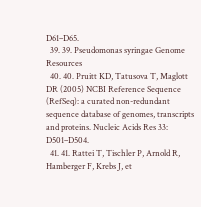D61–D65.
  39. 39. Pseudomonas syringae Genome Resources
  40. 40. Pruitt KD, Tatusova T, Maglott DR (2005) NCBI Reference Sequence (RefSeq): a curated non-redundant sequence database of genomes, transcripts and proteins. Nucleic Acids Res 33: D501–D504.
  41. 41. Rattei T, Tischler P, Arnold R, Hamberger F, Krebs J, et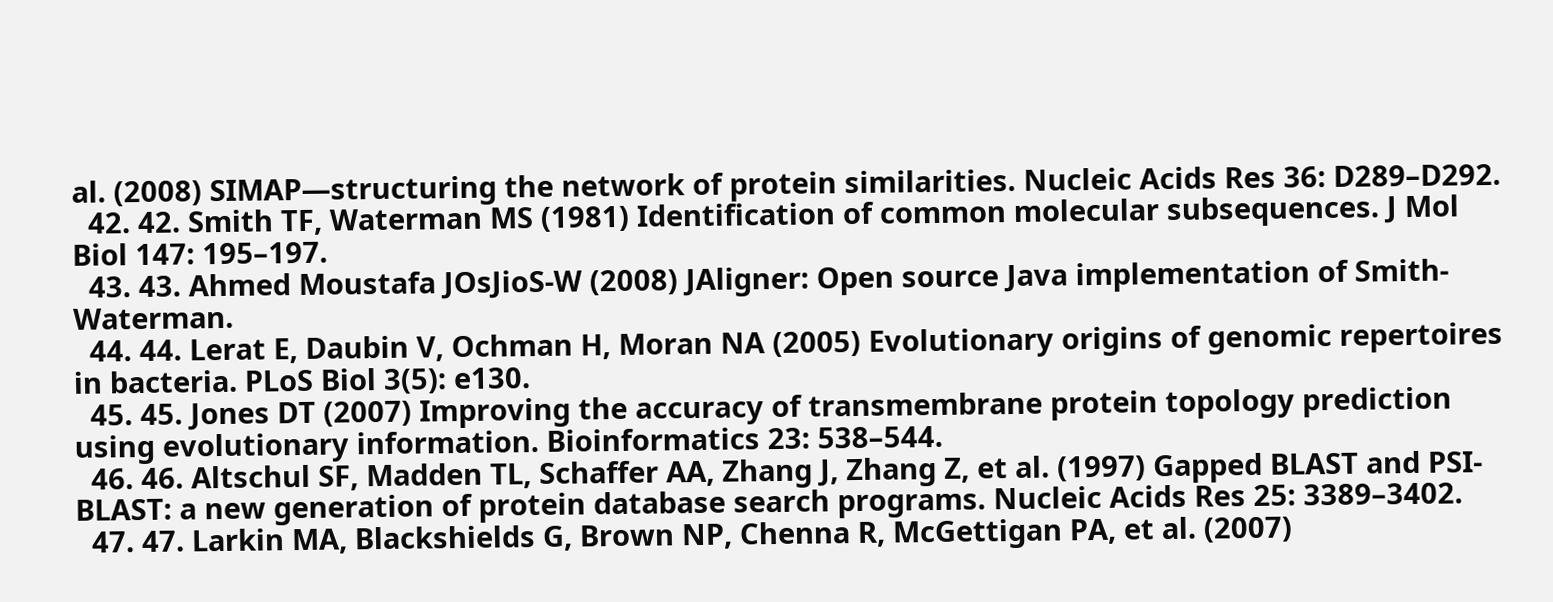al. (2008) SIMAP—structuring the network of protein similarities. Nucleic Acids Res 36: D289–D292.
  42. 42. Smith TF, Waterman MS (1981) Identification of common molecular subsequences. J Mol Biol 147: 195–197.
  43. 43. Ahmed Moustafa JOsJioS-W (2008) JAligner: Open source Java implementation of Smith-Waterman.
  44. 44. Lerat E, Daubin V, Ochman H, Moran NA (2005) Evolutionary origins of genomic repertoires in bacteria. PLoS Biol 3(5): e130.
  45. 45. Jones DT (2007) Improving the accuracy of transmembrane protein topology prediction using evolutionary information. Bioinformatics 23: 538–544.
  46. 46. Altschul SF, Madden TL, Schaffer AA, Zhang J, Zhang Z, et al. (1997) Gapped BLAST and PSI-BLAST: a new generation of protein database search programs. Nucleic Acids Res 25: 3389–3402.
  47. 47. Larkin MA, Blackshields G, Brown NP, Chenna R, McGettigan PA, et al. (2007)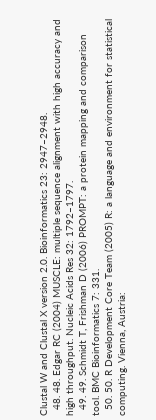Clustal W and Clustal X version 2.0. Bioinformatics 23: 2947–2948.
  48. 48. Edgar RC (2004) MUSCLE: multiple sequence alignment with high accuracy and high throughput. Nucleic Acids Res 32: 1792–1797.
  49. 49. Schmidt T, Frishman D (2006) PROMPT: a protein mapping and comparison tool. BMC Bioinformatics 7: 331.
  50. 50. R Development Core Team (2005) R: a language and environment for statistical computing. Vienna, Austria: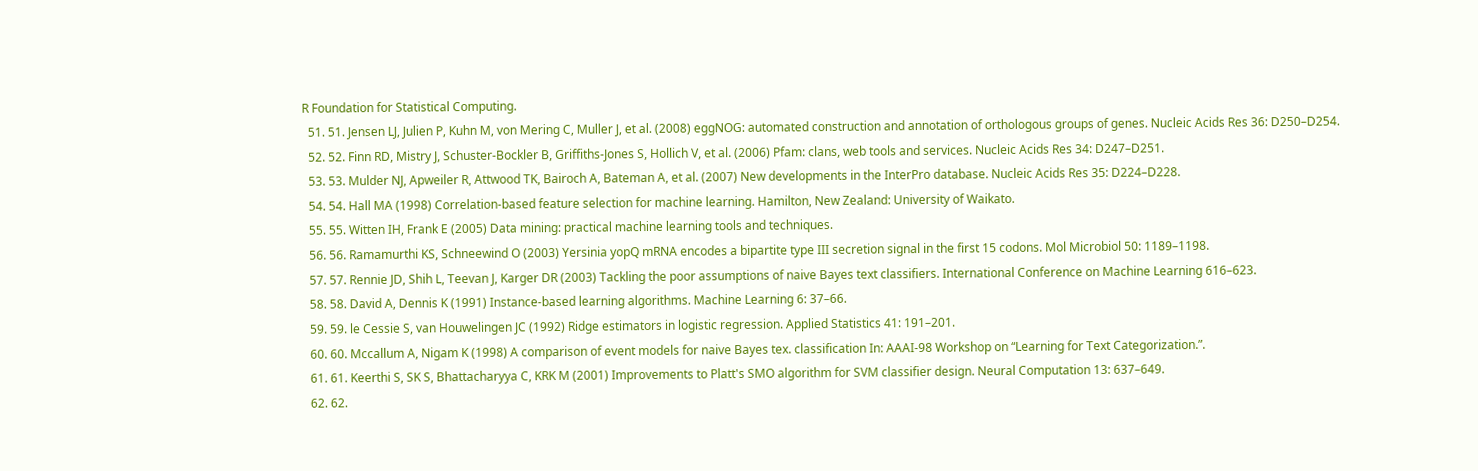R Foundation for Statistical Computing.
  51. 51. Jensen LJ, Julien P, Kuhn M, von Mering C, Muller J, et al. (2008) eggNOG: automated construction and annotation of orthologous groups of genes. Nucleic Acids Res 36: D250–D254.
  52. 52. Finn RD, Mistry J, Schuster-Bockler B, Griffiths-Jones S, Hollich V, et al. (2006) Pfam: clans, web tools and services. Nucleic Acids Res 34: D247–D251.
  53. 53. Mulder NJ, Apweiler R, Attwood TK, Bairoch A, Bateman A, et al. (2007) New developments in the InterPro database. Nucleic Acids Res 35: D224–D228.
  54. 54. Hall MA (1998) Correlation-based feature selection for machine learning. Hamilton, New Zealand: University of Waikato.
  55. 55. Witten IH, Frank E (2005) Data mining: practical machine learning tools and techniques.
  56. 56. Ramamurthi KS, Schneewind O (2003) Yersinia yopQ mRNA encodes a bipartite type III secretion signal in the first 15 codons. Mol Microbiol 50: 1189–1198.
  57. 57. Rennie JD, Shih L, Teevan J, Karger DR (2003) Tackling the poor assumptions of naive Bayes text classifiers. International Conference on Machine Learning 616–623.
  58. 58. David A, Dennis K (1991) Instance-based learning algorithms. Machine Learning 6: 37–66.
  59. 59. le Cessie S, van Houwelingen JC (1992) Ridge estimators in logistic regression. Applied Statistics 41: 191–201.
  60. 60. Mccallum A, Nigam K (1998) A comparison of event models for naive Bayes tex. classification In: AAAI-98 Workshop on “Learning for Text Categorization.”.
  61. 61. Keerthi S, SK S, Bhattacharyya C, KRK M (2001) Improvements to Platt's SMO algorithm for SVM classifier design. Neural Computation 13: 637–649.
  62. 62.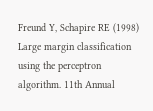Freund Y, Schapire RE (1998) Large margin classification using the perceptron algorithm. 11th Annual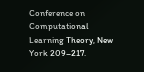Conference on Computational Learning Theory, New York 209–217.